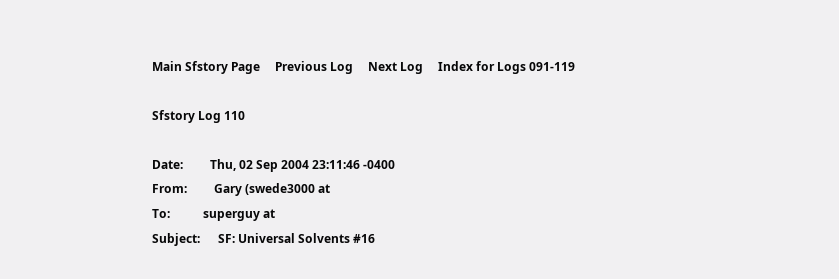Main Sfstory Page     Previous Log     Next Log     Index for Logs 091-119

Sfstory Log 110

Date:         Thu, 02 Sep 2004 23:11:46 -0400
From:         Gary (swede3000 at
To:           superguy at
Subject:      SF: Universal Solvents #16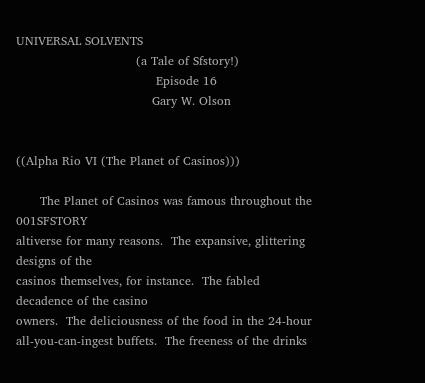UNIVERSAL SOLVENTS
                              (a Tale of Sfstory!)
                                   Episode 16
                                  Gary W. Olson


((Alpha Rio VI (The Planet of Casinos)))

      The Planet of Casinos was famous throughout the 001SFSTORY
altiverse for many reasons.  The expansive, glittering designs of the
casinos themselves, for instance.  The fabled decadence of the casino
owners.  The deliciousness of the food in the 24-hour
all-you-can-ingest buffets.  The freeness of the drinks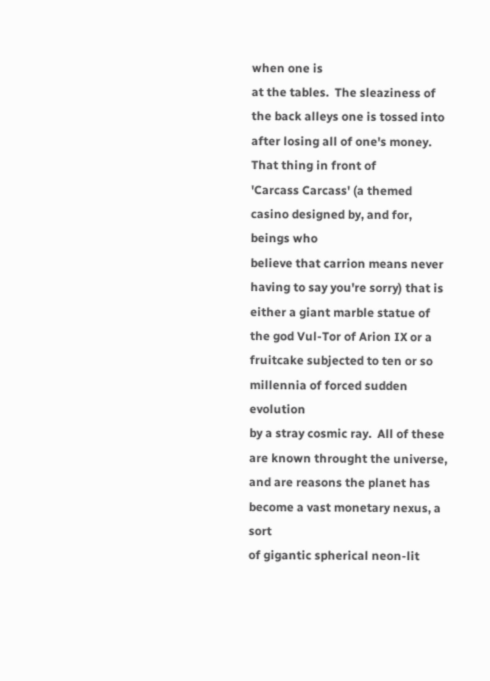when one is
at the tables.  The sleaziness of the back alleys one is tossed into
after losing all of one's money.  That thing in front of
'Carcass Carcass' (a themed casino designed by, and for, beings who
believe that carrion means never having to say you're sorry) that is
either a giant marble statue of the god Vul-Tor of Arion IX or a
fruitcake subjected to ten or so millennia of forced sudden evolution
by a stray cosmic ray.  All of these are known throught the universe,
and are reasons the planet has become a vast monetary nexus, a sort
of gigantic spherical neon-lit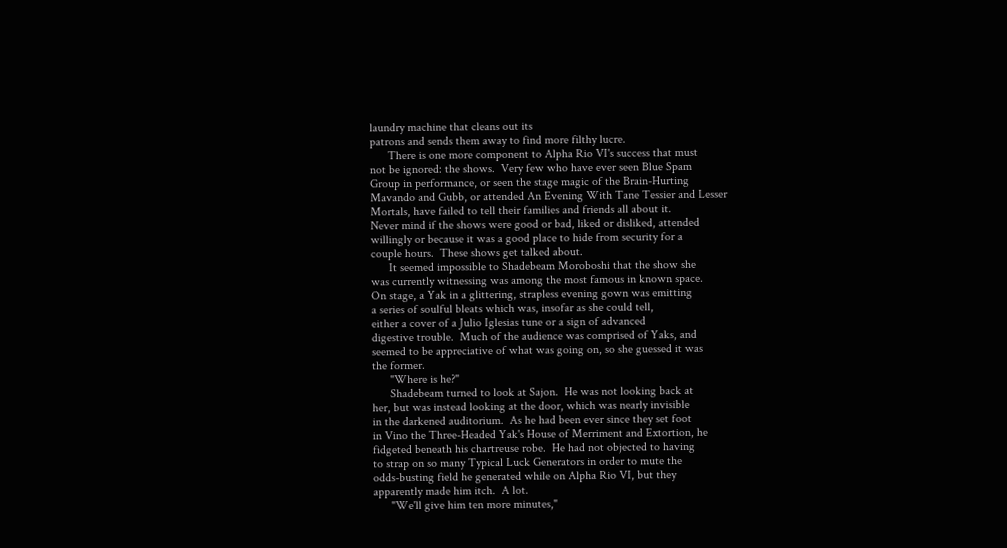laundry machine that cleans out its
patrons and sends them away to find more filthy lucre.
      There is one more component to Alpha Rio VI's success that must
not be ignored: the shows.  Very few who have ever seen Blue Spam
Group in performance, or seen the stage magic of the Brain-Hurting
Mavando and Gubb, or attended An Evening With Tane Tessier and Lesser
Mortals, have failed to tell their families and friends all about it.
Never mind if the shows were good or bad, liked or disliked, attended
willingly or because it was a good place to hide from security for a
couple hours.  These shows get talked about.
      It seemed impossible to Shadebeam Moroboshi that the show she
was currently witnessing was among the most famous in known space.
On stage, a Yak in a glittering, strapless evening gown was emitting
a series of soulful bleats which was, insofar as she could tell,
either a cover of a Julio Iglesias tune or a sign of advanced
digestive trouble.  Much of the audience was comprised of Yaks, and
seemed to be appreciative of what was going on, so she guessed it was
the former.
      "Where is he?"
      Shadebeam turned to look at Sajon.  He was not looking back at
her, but was instead looking at the door, which was nearly invisible
in the darkened auditorium.  As he had been ever since they set foot
in Vino the Three-Headed Yak's House of Merriment and Extortion, he
fidgeted beneath his chartreuse robe.  He had not objected to having
to strap on so many Typical Luck Generators in order to mute the
odds-busting field he generated while on Alpha Rio VI, but they
apparently made him itch.  A lot.
      "We'll give him ten more minutes,"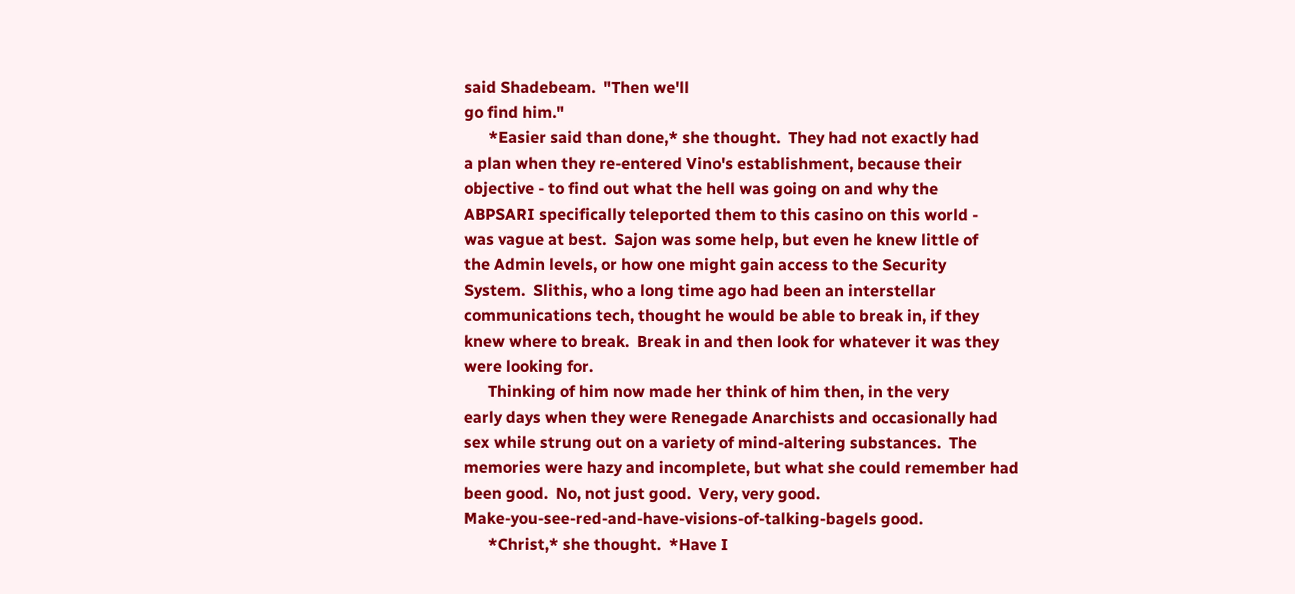said Shadebeam.  "Then we'll
go find him."
      *Easier said than done,* she thought.  They had not exactly had
a plan when they re-entered Vino's establishment, because their
objective - to find out what the hell was going on and why the
ABPSARI specifically teleported them to this casino on this world -
was vague at best.  Sajon was some help, but even he knew little of
the Admin levels, or how one might gain access to the Security
System.  Slithis, who a long time ago had been an interstellar
communications tech, thought he would be able to break in, if they
knew where to break.  Break in and then look for whatever it was they
were looking for.
      Thinking of him now made her think of him then, in the very
early days when they were Renegade Anarchists and occasionally had
sex while strung out on a variety of mind-altering substances.  The
memories were hazy and incomplete, but what she could remember had
been good.  No, not just good.  Very, very good.
Make-you-see-red-and-have-visions-of-talking-bagels good.
      *Christ,* she thought.  *Have I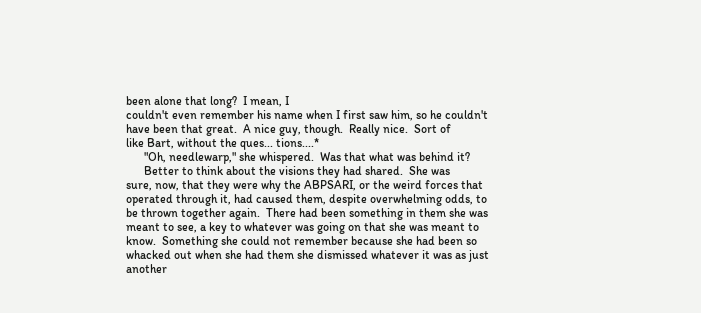been alone that long?  I mean, I
couldn't even remember his name when I first saw him, so he couldn't
have been that great.  A nice guy, though.  Really nice.  Sort of
like Bart, without the ques... tions....*
      "Oh, needlewarp," she whispered.  Was that what was behind it?
      Better to think about the visions they had shared.  She was
sure, now, that they were why the ABPSARI, or the weird forces that
operated through it, had caused them, despite overwhelming odds, to
be thrown together again.  There had been something in them she was
meant to see, a key to whatever was going on that she was meant to
know.  Something she could not remember because she had been so
whacked out when she had them she dismissed whatever it was as just
another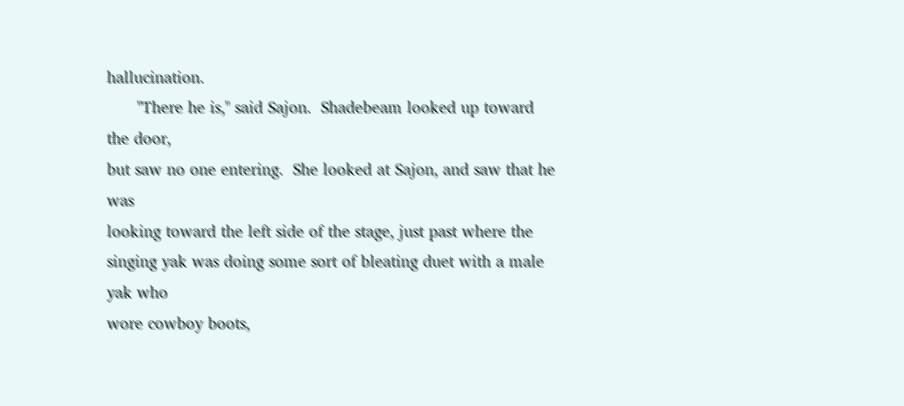hallucination.
      "There he is," said Sajon.  Shadebeam looked up toward the door,
but saw no one entering.  She looked at Sajon, and saw that he was
looking toward the left side of the stage, just past where the
singing yak was doing some sort of bleating duet with a male yak who
wore cowboy boots,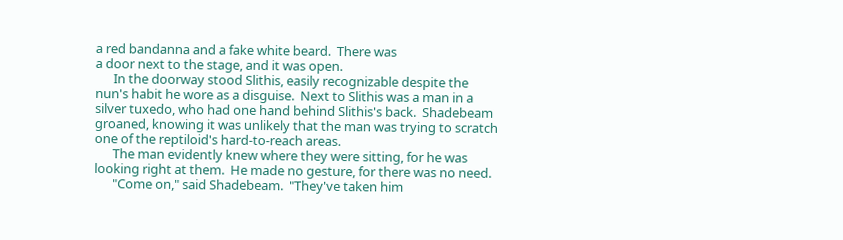a red bandanna and a fake white beard.  There was
a door next to the stage, and it was open.
      In the doorway stood Slithis, easily recognizable despite the
nun's habit he wore as a disguise.  Next to Slithis was a man in a
silver tuxedo, who had one hand behind Slithis's back.  Shadebeam
groaned, knowing it was unlikely that the man was trying to scratch
one of the reptiloid's hard-to-reach areas.
      The man evidently knew where they were sitting, for he was
looking right at them.  He made no gesture, for there was no need.
      "Come on," said Shadebeam.  "They've taken him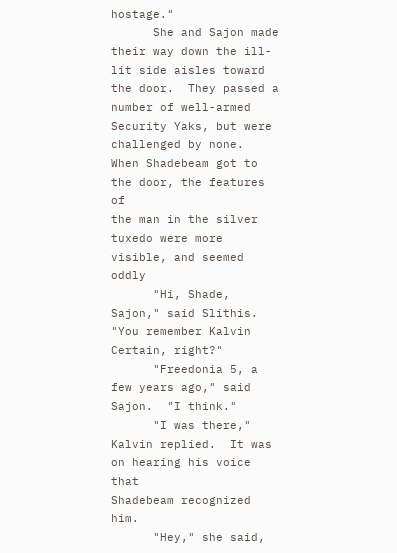hostage."
      She and Sajon made their way down the ill-lit side aisles toward
the door.  They passed a number of well-armed Security Yaks, but were
challenged by none.  When Shadebeam got to the door, the features of
the man in the silver tuxedo were more visible, and seemed oddly
      "Hi, Shade, Sajon," said Slithis.  "You remember Kalvin Certain, right?"
      "Freedonia 5, a few years ago," said Sajon.  "I think."
      "I was there," Kalvin replied.  It was on hearing his voice that
Shadebeam recognized him.
      "Hey," she said,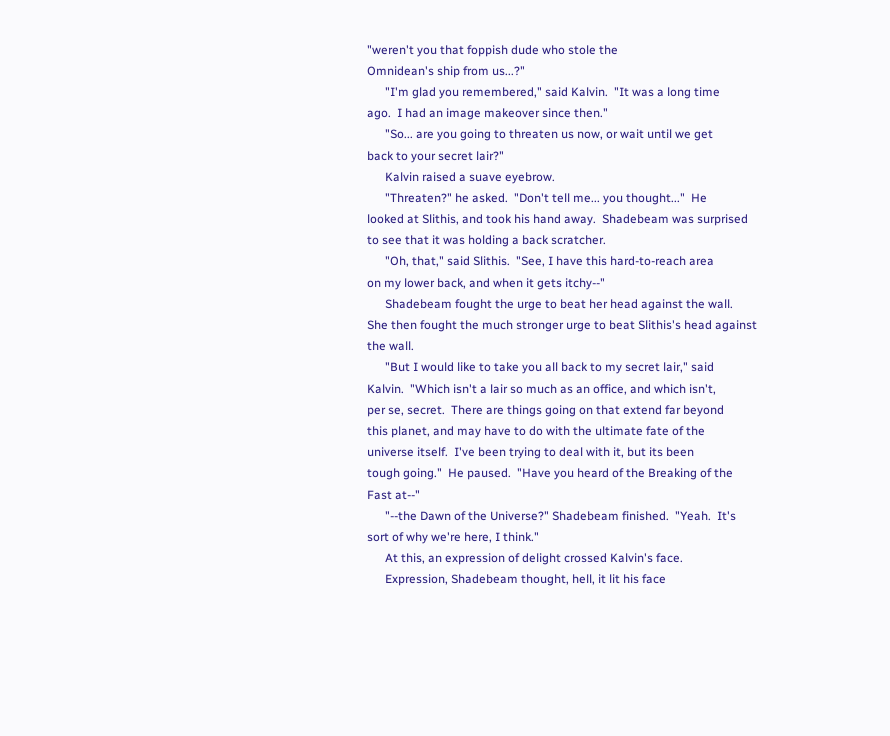"weren't you that foppish dude who stole the
Omnidean's ship from us...?"
      "I'm glad you remembered," said Kalvin.  "It was a long time
ago.  I had an image makeover since then."
      "So... are you going to threaten us now, or wait until we get
back to your secret lair?"
      Kalvin raised a suave eyebrow.
      "Threaten?" he asked.  "Don't tell me... you thought..."  He
looked at Slithis, and took his hand away.  Shadebeam was surprised
to see that it was holding a back scratcher.
      "Oh, that," said Slithis.  "See, I have this hard-to-reach area
on my lower back, and when it gets itchy--"
      Shadebeam fought the urge to beat her head against the wall.
She then fought the much stronger urge to beat Slithis's head against
the wall.
      "But I would like to take you all back to my secret lair," said
Kalvin.  "Which isn't a lair so much as an office, and which isn't,
per se, secret.  There are things going on that extend far beyond
this planet, and may have to do with the ultimate fate of the
universe itself.  I've been trying to deal with it, but its been
tough going."  He paused.  "Have you heard of the Breaking of the
Fast at--"
      "--the Dawn of the Universe?" Shadebeam finished.  "Yeah.  It's
sort of why we're here, I think."
      At this, an expression of delight crossed Kalvin's face.
      Expression, Shadebeam thought, hell, it lit his face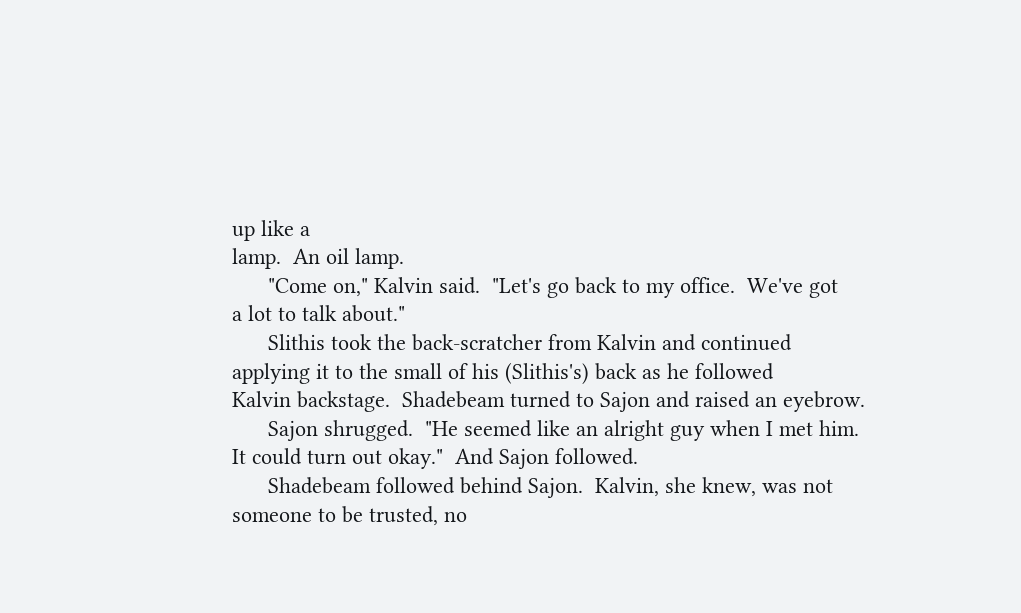up like a
lamp.  An oil lamp.
      "Come on," Kalvin said.  "Let's go back to my office.  We've got
a lot to talk about."
      Slithis took the back-scratcher from Kalvin and continued
applying it to the small of his (Slithis's) back as he followed
Kalvin backstage.  Shadebeam turned to Sajon and raised an eyebrow.
      Sajon shrugged.  "He seemed like an alright guy when I met him.
It could turn out okay."  And Sajon followed.
      Shadebeam followed behind Sajon.  Kalvin, she knew, was not
someone to be trusted, no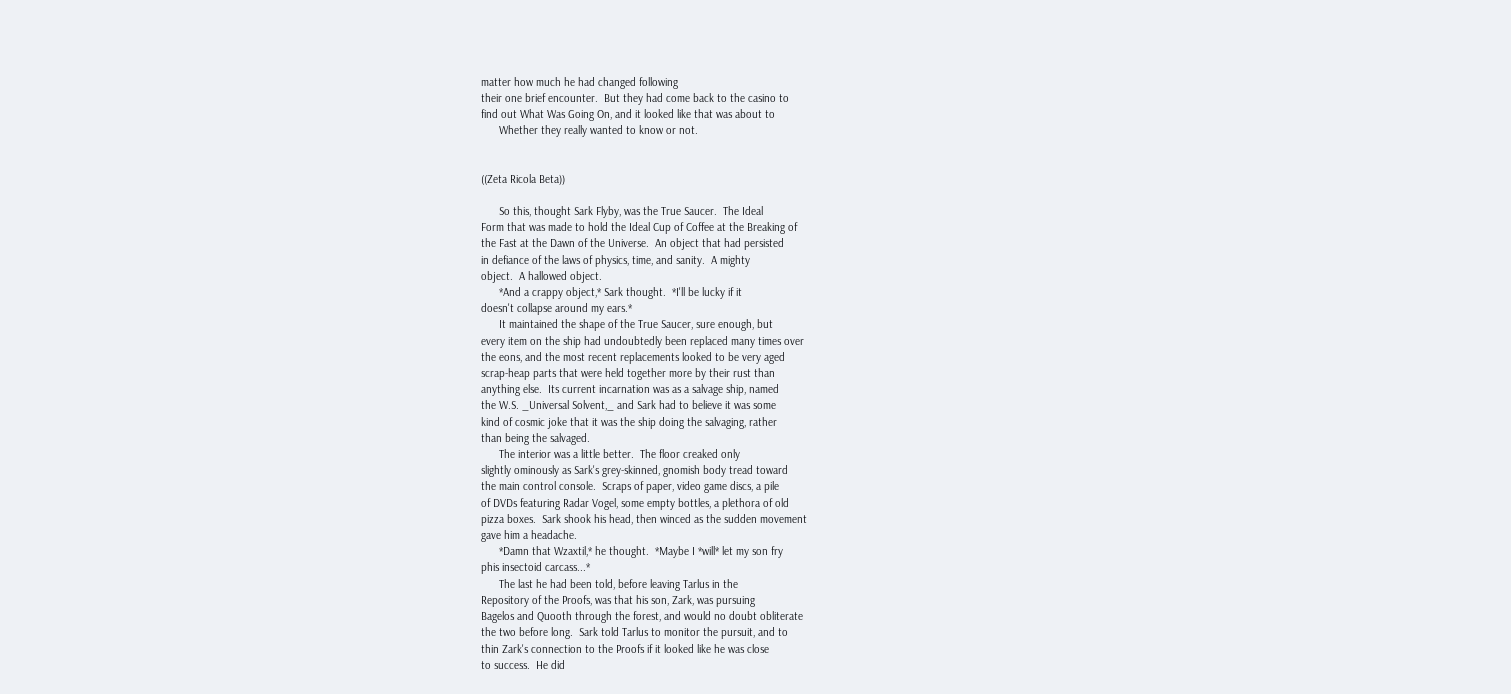matter how much he had changed following
their one brief encounter.  But they had come back to the casino to
find out What Was Going On, and it looked like that was about to
      Whether they really wanted to know or not.


((Zeta Ricola Beta))

      So this, thought Sark Flyby, was the True Saucer.  The Ideal
Form that was made to hold the Ideal Cup of Coffee at the Breaking of
the Fast at the Dawn of the Universe.  An object that had persisted
in defiance of the laws of physics, time, and sanity.  A mighty
object.  A hallowed object.
      *And a crappy object,* Sark thought.  *I'll be lucky if it
doesn't collapse around my ears.*
      It maintained the shape of the True Saucer, sure enough, but
every item on the ship had undoubtedly been replaced many times over
the eons, and the most recent replacements looked to be very aged
scrap-heap parts that were held together more by their rust than
anything else.  Its current incarnation was as a salvage ship, named
the W.S. _Universal Solvent,_ and Sark had to believe it was some
kind of cosmic joke that it was the ship doing the salvaging, rather
than being the salvaged.
      The interior was a little better.  The floor creaked only
slightly ominously as Sark's grey-skinned, gnomish body tread toward
the main control console.  Scraps of paper, video game discs, a pile
of DVDs featuring Radar Vogel, some empty bottles, a plethora of old
pizza boxes.  Sark shook his head, then winced as the sudden movement
gave him a headache.
      *Damn that Wzaxtil,* he thought.  *Maybe I *will* let my son fry
phis insectoid carcass...*
      The last he had been told, before leaving Tarlus in the
Repository of the Proofs, was that his son, Zark, was pursuing
Bagelos and Quooth through the forest, and would no doubt obliterate
the two before long.  Sark told Tarlus to monitor the pursuit, and to
thin Zark's connection to the Proofs if it looked like he was close
to success.  He did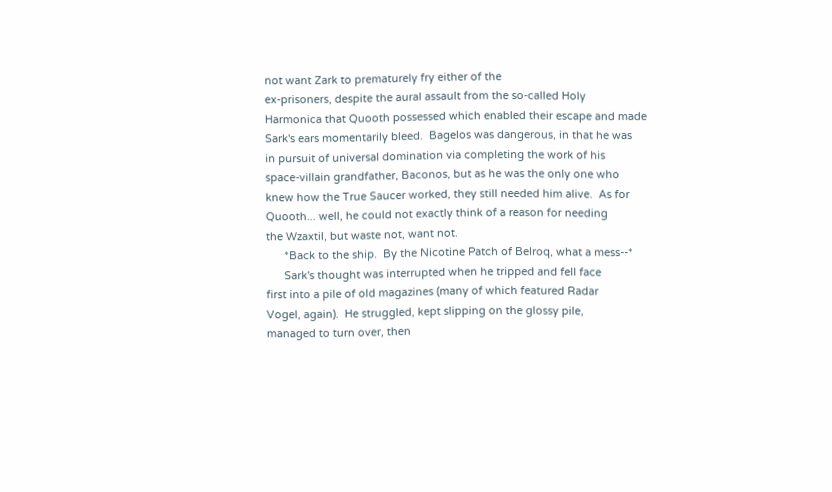not want Zark to prematurely fry either of the
ex-prisoners, despite the aural assault from the so-called Holy
Harmonica that Quooth possessed which enabled their escape and made
Sark's ears momentarily bleed.  Bagelos was dangerous, in that he was
in pursuit of universal domination via completing the work of his
space-villain grandfather, Baconos, but as he was the only one who
knew how the True Saucer worked, they still needed him alive.  As for
Quooth... well, he could not exactly think of a reason for needing
the Wzaxtil, but waste not, want not.
      *Back to the ship.  By the Nicotine Patch of Belroq, what a mess--*
      Sark's thought was interrupted when he tripped and fell face
first into a pile of old magazines (many of which featured Radar
Vogel, again).  He struggled, kept slipping on the glossy pile,
managed to turn over, then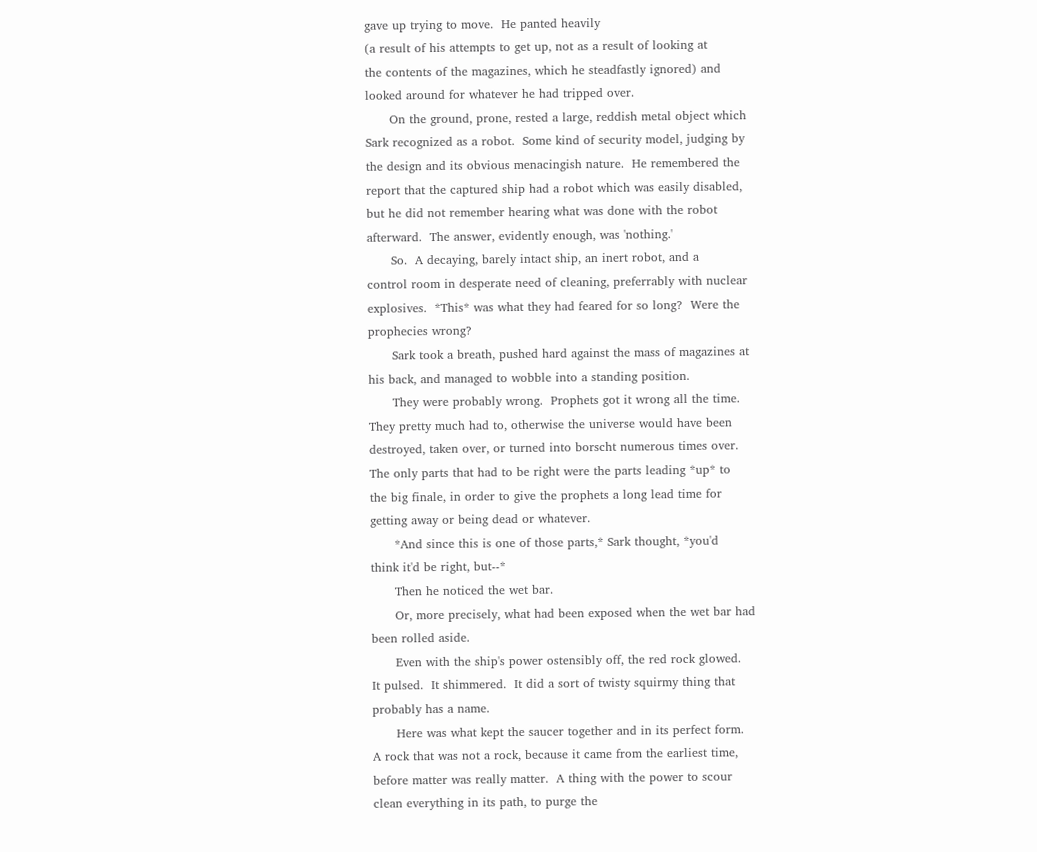gave up trying to move.  He panted heavily
(a result of his attempts to get up, not as a result of looking at
the contents of the magazines, which he steadfastly ignored) and
looked around for whatever he had tripped over.
      On the ground, prone, rested a large, reddish metal object which
Sark recognized as a robot.  Some kind of security model, judging by
the design and its obvious menacingish nature.  He remembered the
report that the captured ship had a robot which was easily disabled,
but he did not remember hearing what was done with the robot
afterward.  The answer, evidently enough, was 'nothing.'
      So.  A decaying, barely intact ship, an inert robot, and a
control room in desperate need of cleaning, preferrably with nuclear
explosives.  *This* was what they had feared for so long?  Were the
prophecies wrong?
      Sark took a breath, pushed hard against the mass of magazines at
his back, and managed to wobble into a standing position.
      They were probably wrong.  Prophets got it wrong all the time.
They pretty much had to, otherwise the universe would have been
destroyed, taken over, or turned into borscht numerous times over.
The only parts that had to be right were the parts leading *up* to
the big finale, in order to give the prophets a long lead time for
getting away or being dead or whatever.
      *And since this is one of those parts,* Sark thought, *you'd
think it'd be right, but--*
      Then he noticed the wet bar.
      Or, more precisely, what had been exposed when the wet bar had
been rolled aside.
      Even with the ship's power ostensibly off, the red rock glowed.
It pulsed.  It shimmered.  It did a sort of twisty squirmy thing that
probably has a name.
      Here was what kept the saucer together and in its perfect form.
A rock that was not a rock, because it came from the earliest time,
before matter was really matter.  A thing with the power to scour
clean everything in its path, to purge the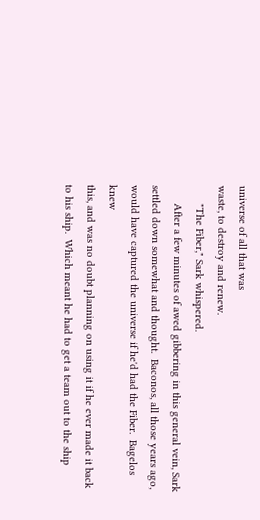universe of all that was
waste, to destroy and renew.
      "The Fiber," Sark whispered.
      After a few minutes of awed gibbering in this general vein, Sark
settled down somewhat and thought.  Baconos, all those years ago,
would have captured the universe if he'd had the Fiber.  Bagelos knew
this, and was no doubt planning on using it if he ever made it back
to his ship.  Which meant he had to get a team out to the ship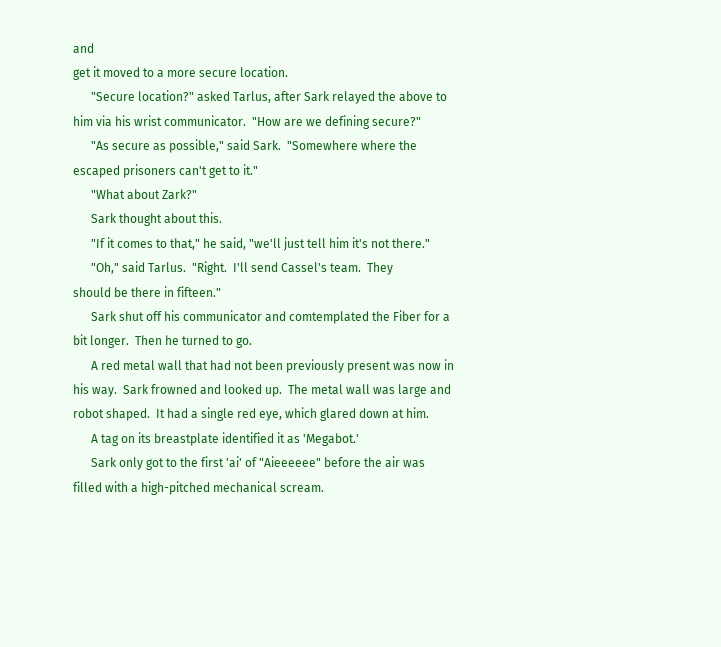and
get it moved to a more secure location.
      "Secure location?" asked Tarlus, after Sark relayed the above to
him via his wrist communicator.  "How are we defining secure?"
      "As secure as possible," said Sark.  "Somewhere where the
escaped prisoners can't get to it."
      "What about Zark?"
      Sark thought about this.
      "If it comes to that," he said, "we'll just tell him it's not there."
      "Oh," said Tarlus.  "Right.  I'll send Cassel's team.  They
should be there in fifteen."
      Sark shut off his communicator and comtemplated the Fiber for a
bit longer.  Then he turned to go.
      A red metal wall that had not been previously present was now in
his way.  Sark frowned and looked up.  The metal wall was large and
robot shaped.  It had a single red eye, which glared down at him.
      A tag on its breastplate identified it as 'Megabot.'
      Sark only got to the first 'ai' of "Aieeeeee" before the air was
filled with a high-pitched mechanical scream.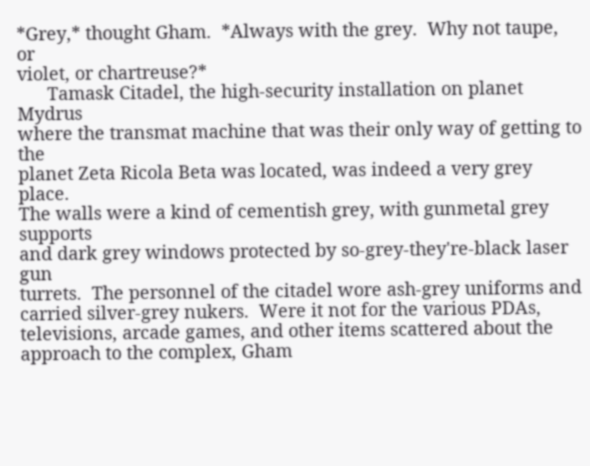*Grey,* thought Gham.  *Always with the grey.  Why not taupe, or
violet, or chartreuse?*
      Tamask Citadel, the high-security installation on planet Mydrus
where the transmat machine that was their only way of getting to the
planet Zeta Ricola Beta was located, was indeed a very grey place.
The walls were a kind of cementish grey, with gunmetal grey supports
and dark grey windows protected by so-grey-they're-black laser gun
turrets.  The personnel of the citadel wore ash-grey uniforms and
carried silver-grey nukers.  Were it not for the various PDAs,
televisions, arcade games, and other items scattered about the
approach to the complex, Gham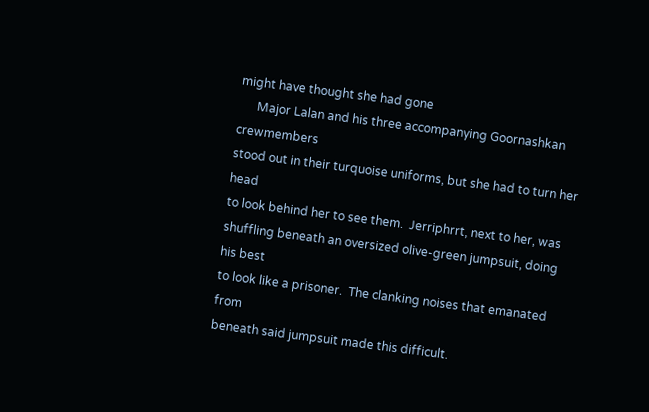might have thought she had gone
      Major Lalan and his three accompanying Goornashkan crewmembers
stood out in their turquoise uniforms, but she had to turn her head
to look behind her to see them.  Jerriphrrt, next to her, was
shuffling beneath an oversized olive-green jumpsuit, doing his best
to look like a prisoner.  The clanking noises that emanated from
beneath said jumpsuit made this difficult.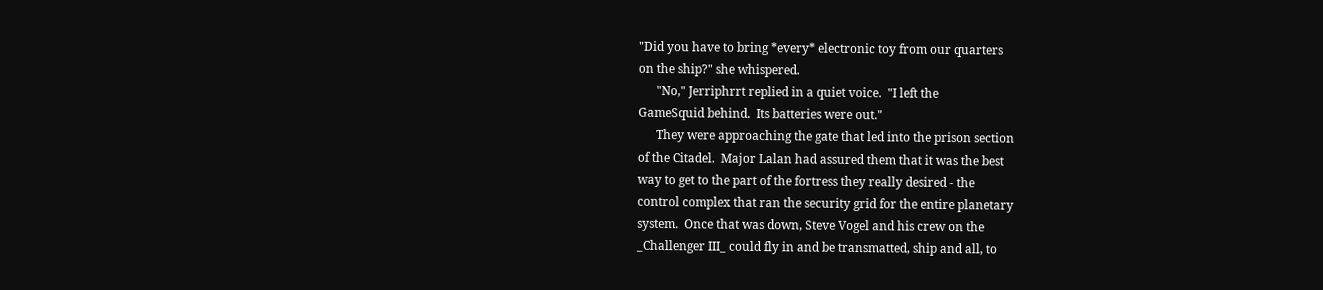"Did you have to bring *every* electronic toy from our quarters
on the ship?" she whispered.
      "No," Jerriphrrt replied in a quiet voice.  "I left the
GameSquid behind.  Its batteries were out."
      They were approaching the gate that led into the prison section
of the Citadel.  Major Lalan had assured them that it was the best
way to get to the part of the fortress they really desired - the
control complex that ran the security grid for the entire planetary
system.  Once that was down, Steve Vogel and his crew on the
_Challenger III_ could fly in and be transmatted, ship and all, to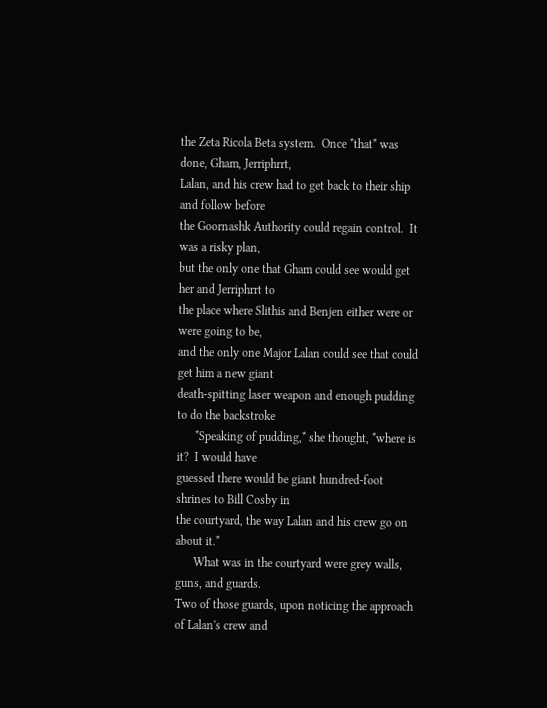the Zeta Ricola Beta system.  Once *that* was done, Gham, Jerriphrrt,
Lalan, and his crew had to get back to their ship and follow before
the Goornashk Authority could regain control.  It was a risky plan,
but the only one that Gham could see would get her and Jerriphrrt to
the place where Slithis and Benjen either were or were going to be,
and the only one Major Lalan could see that could get him a new giant
death-spitting laser weapon and enough pudding to do the backstroke
      *Speaking of pudding,* she thought, *where is it?  I would have
guessed there would be giant hundred-foot shrines to Bill Cosby in
the courtyard, the way Lalan and his crew go on about it.*
      What was in the courtyard were grey walls, guns, and guards.
Two of those guards, upon noticing the approach of Lalan's crew and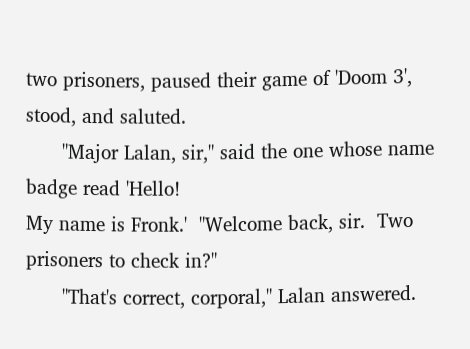two prisoners, paused their game of 'Doom 3', stood, and saluted.
      "Major Lalan, sir," said the one whose name badge read 'Hello!
My name is Fronk.'  "Welcome back, sir.  Two prisoners to check in?"
      "That's correct, corporal," Lalan answered.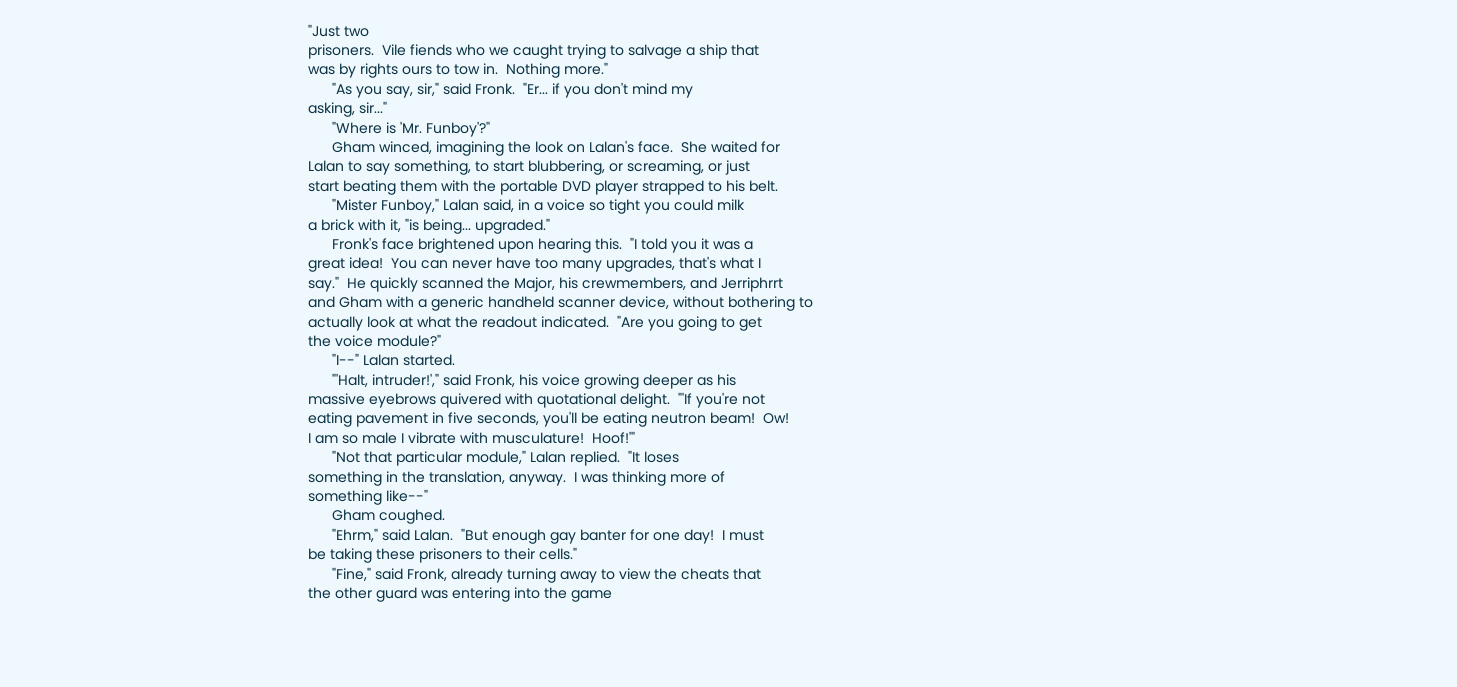"Just two
prisoners.  Vile fiends who we caught trying to salvage a ship that
was by rights ours to tow in.  Nothing more."
      "As you say, sir," said Fronk.  "Er... if you don't mind my
asking, sir..."
      "Where is 'Mr. Funboy'?"
      Gham winced, imagining the look on Lalan's face.  She waited for
Lalan to say something, to start blubbering, or screaming, or just
start beating them with the portable DVD player strapped to his belt.
      "Mister Funboy," Lalan said, in a voice so tight you could milk
a brick with it, "is being... upgraded."
      Fronk's face brightened upon hearing this.  "I told you it was a
great idea!  You can never have too many upgrades, that's what I
say."  He quickly scanned the Major, his crewmembers, and Jerriphrrt
and Gham with a generic handheld scanner device, without bothering to
actually look at what the readout indicated.  "Are you going to get
the voice module?"
      "I--" Lalan started.
      "'Halt, intruder!'," said Fronk, his voice growing deeper as his
massive eyebrows quivered with quotational delight.  "'If you're not
eating pavement in five seconds, you'll be eating neutron beam!  Ow!
I am so male I vibrate with musculature!  Hoof!'"
      "Not that particular module," Lalan replied.  "It loses
something in the translation, anyway.  I was thinking more of
something like--"
      Gham coughed.
      "Ehrm," said Lalan.  "But enough gay banter for one day!  I must
be taking these prisoners to their cells."
      "Fine," said Fronk, already turning away to view the cheats that
the other guard was entering into the game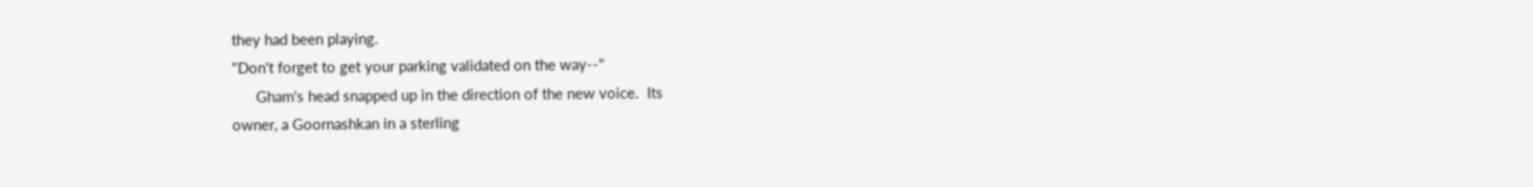they had been playing.
"Don't forget to get your parking validated on the way--"
      Gham's head snapped up in the direction of the new voice.  Its
owner, a Goornashkan in a sterling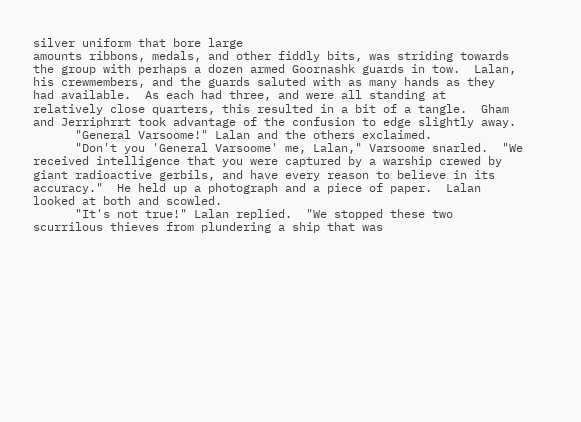silver uniform that bore large
amounts ribbons, medals, and other fiddly bits, was striding towards
the group with perhaps a dozen armed Goornashk guards in tow.  Lalan,
his crewmembers, and the guards saluted with as many hands as they
had available.  As each had three, and were all standing at
relatively close quarters, this resulted in a bit of a tangle.  Gham
and Jerriphrrt took advantage of the confusion to edge slightly away.
      "General Varsoome!" Lalan and the others exclaimed.
      "Don't you 'General Varsoome' me, Lalan," Varsoome snarled.  "We
received intelligence that you were captured by a warship crewed by
giant radioactive gerbils, and have every reason to believe in its
accuracy."  He held up a photograph and a piece of paper.  Lalan
looked at both and scowled.
      "It's not true!" Lalan replied.  "We stopped these two
scurrilous thieves from plundering a ship that was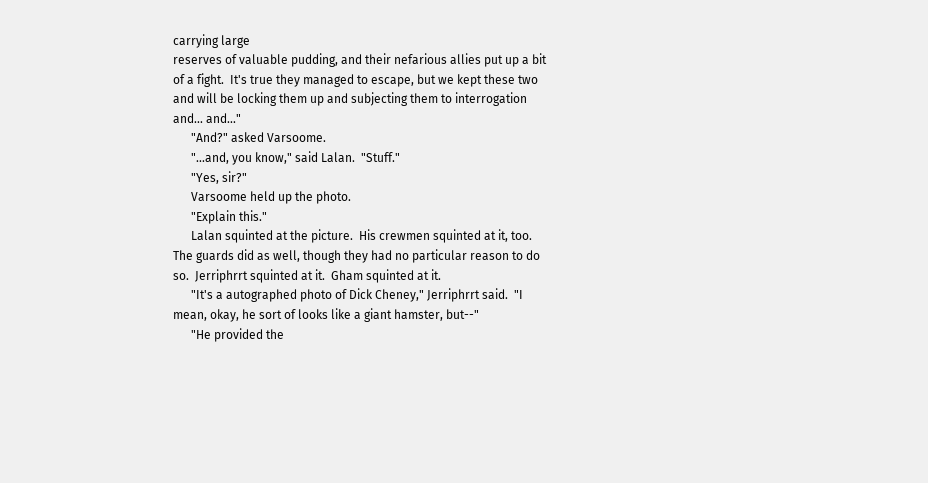carrying large
reserves of valuable pudding, and their nefarious allies put up a bit
of a fight.  It's true they managed to escape, but we kept these two
and will be locking them up and subjecting them to interrogation
and... and..."
      "And?" asked Varsoome.
      "...and, you know," said Lalan.  "Stuff."
      "Yes, sir?"
      Varsoome held up the photo.
      "Explain this."
      Lalan squinted at the picture.  His crewmen squinted at it, too.
The guards did as well, though they had no particular reason to do
so.  Jerriphrrt squinted at it.  Gham squinted at it.
      "It's a autographed photo of Dick Cheney," Jerriphrrt said.  "I
mean, okay, he sort of looks like a giant hamster, but--"
      "He provided the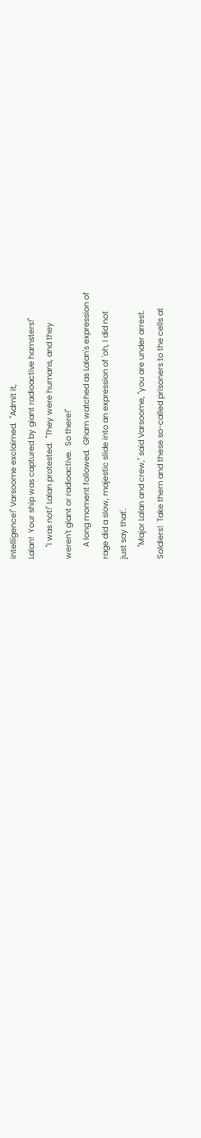intelligence!" Varsoome exclaimed.  "Admit it,
Lalan!  Your ship was captured by giant radioactive hamsters!"
      "I was not!" Lalan protested.  "They were humans, and they
weren't giant or radioactive.  So there!"
      A long moment followed.  Gham watched as Lalan's expression of
rage did a slow, majestic slide into an expression of 'oh, I did not
just say that'.
      "Major Lalan and crew," said Varsoome, "you are under arrest.
Soldiers!  Take them and these so-called prisoners to the cells at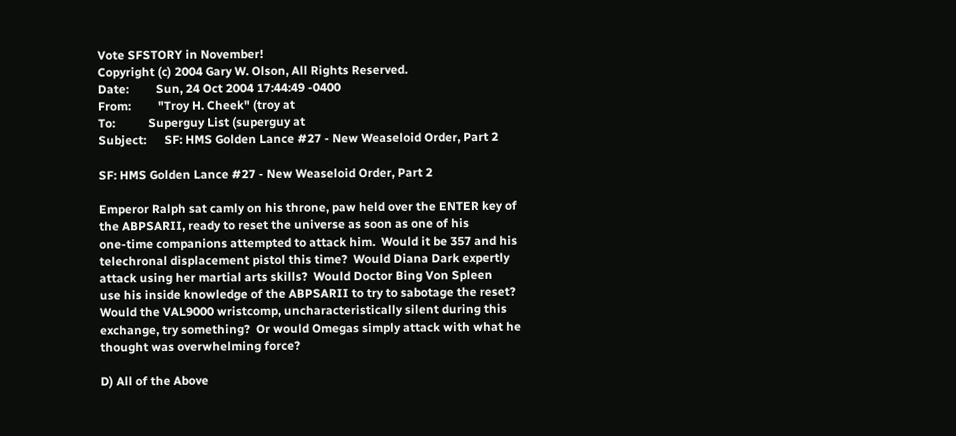Vote SFSTORY in November!
Copyright (c) 2004 Gary W. Olson, All Rights Reserved.
Date:         Sun, 24 Oct 2004 17:44:49 -0400
From:         "Troy H. Cheek" (troy at
To:           Superguy List (superguy at
Subject:      SF: HMS Golden Lance #27 - New Weaseloid Order, Part 2

SF: HMS Golden Lance #27 - New Weaseloid Order, Part 2

Emperor Ralph sat camly on his throne, paw held over the ENTER key of
the ABPSARII, ready to reset the universe as soon as one of his
one-time companions attempted to attack him.  Would it be 357 and his
telechronal displacement pistol this time?  Would Diana Dark expertly
attack using her martial arts skills?  Would Doctor Bing Von Spleen
use his inside knowledge of the ABPSARII to try to sabotage the reset?
Would the VAL9000 wristcomp, uncharacteristically silent during this
exchange, try something?  Or would Omegas simply attack with what he
thought was overwhelming force?

D) All of the Above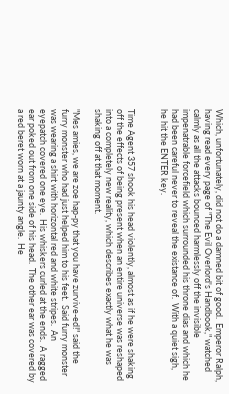Which, unfortunately, did not do a damned bit of good.  Emperor Ralph,
having read every page of "The Evil Overlord's Handbook," watched
calmly as all the attacks bounced harmlessly off the invisible
impenatrable forcefield which surrounded his throne dias and which he
had been careful never to reveal the existance of.  With a quiet sigh,
he hit the ENTER key.


Time Agent 357 shook his head violently, almost as if he were shaking
off the effects of being present when an entire universe was reshaped
into a completely new reality, which describes exactly what he was
shaking off at that moment.

"Mes amies, we are zoe hap-py that you have zurvive-ed!" said the
furry monster who had just helped him to his feet.  Said furry monster
was wearing a shirt with horizontal red and white stripes.  An
eyepatch covered one eye.  His whiskers curled at the ends.  A ragged
ear poked out from one side of his head.  The other ear was covered by
a red beret worn at a jaunty angle.  He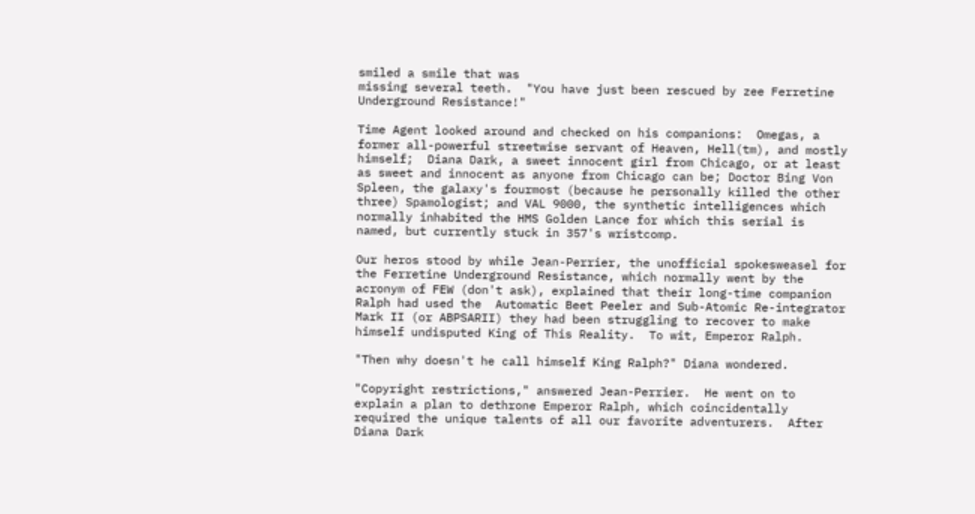smiled a smile that was
missing several teeth.  "You have just been rescued by zee Ferretine
Underground Resistance!"

Time Agent looked around and checked on his companions:  Omegas, a
former all-powerful streetwise servant of Heaven, Hell(tm), and mostly
himself;  Diana Dark, a sweet innocent girl from Chicago, or at least
as sweet and innocent as anyone from Chicago can be; Doctor Bing Von
Spleen, the galaxy's fourmost (because he personally killed the other
three) Spamologist; and VAL 9000, the synthetic intelligences which
normally inhabited the HMS Golden Lance for which this serial is
named, but currently stuck in 357's wristcomp.

Our heros stood by while Jean-Perrier, the unofficial spokesweasel for
the Ferretine Underground Resistance, which normally went by the
acronym of FEW (don't ask), explained that their long-time companion
Ralph had used the  Automatic Beet Peeler and Sub-Atomic Re-integrator
Mark II (or ABPSARII) they had been struggling to recover to make
himself undisputed King of This Reality.  To wit, Emperor Ralph.

"Then why doesn't he call himself King Ralph?" Diana wondered.

"Copyright restrictions," answered Jean-Perrier.  He went on to
explain a plan to dethrone Emperor Ralph, which coincidentally
required the unique talents of all our favorite adventurers.  After
Diana Dark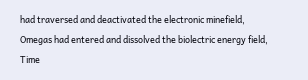had traversed and deactivated the electronic minefield,
Omegas had entered and dissolved the biolectric energy field, Time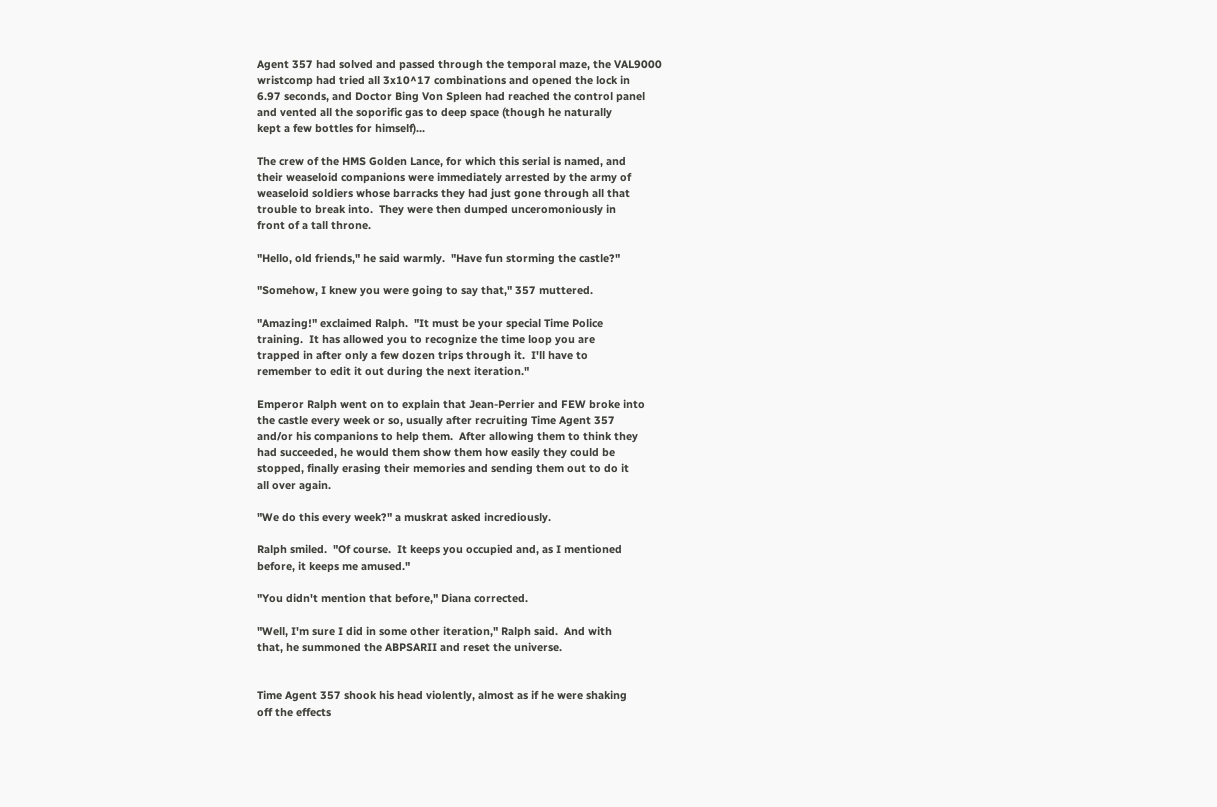Agent 357 had solved and passed through the temporal maze, the VAL9000
wristcomp had tried all 3x10^17 combinations and opened the lock in
6.97 seconds, and Doctor Bing Von Spleen had reached the control panel
and vented all the soporific gas to deep space (though he naturally
kept a few bottles for himself)...

The crew of the HMS Golden Lance, for which this serial is named, and
their weaseloid companions were immediately arrested by the army of
weaseloid soldiers whose barracks they had just gone through all that
trouble to break into.  They were then dumped unceromoniously in
front of a tall throne.

"Hello, old friends," he said warmly.  "Have fun storming the castle?"

"Somehow, I knew you were going to say that," 357 muttered.

"Amazing!" exclaimed Ralph.  "It must be your special Time Police
training.  It has allowed you to recognize the time loop you are
trapped in after only a few dozen trips through it.  I'll have to
remember to edit it out during the next iteration."

Emperor Ralph went on to explain that Jean-Perrier and FEW broke into
the castle every week or so, usually after recruiting Time Agent 357
and/or his companions to help them.  After allowing them to think they
had succeeded, he would them show them how easily they could be
stopped, finally erasing their memories and sending them out to do it
all over again.

"We do this every week?" a muskrat asked incrediously.

Ralph smiled.  "Of course.  It keeps you occupied and, as I mentioned
before, it keeps me amused."

"You didn't mention that before," Diana corrected.

"Well, I'm sure I did in some other iteration," Ralph said.  And with
that, he summoned the ABPSARII and reset the universe.


Time Agent 357 shook his head violently, almost as if he were shaking
off the effects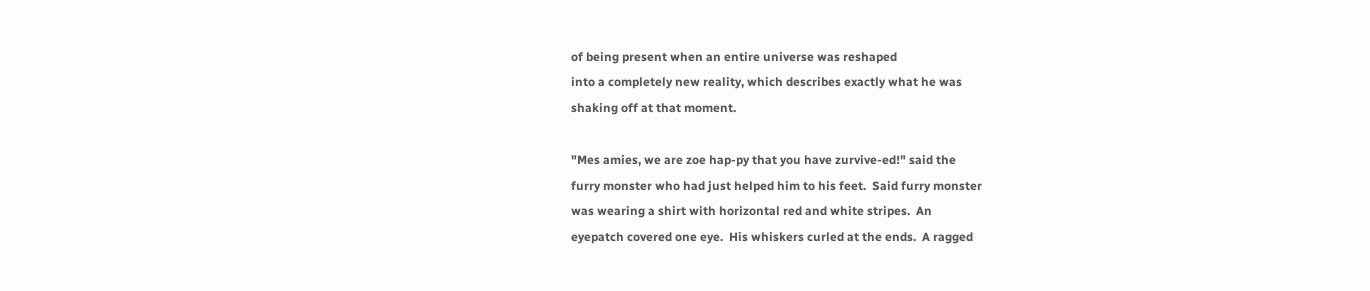of being present when an entire universe was reshaped
into a completely new reality, which describes exactly what he was
shaking off at that moment.

"Mes amies, we are zoe hap-py that you have zurvive-ed!" said the
furry monster who had just helped him to his feet.  Said furry monster
was wearing a shirt with horizontal red and white stripes.  An
eyepatch covered one eye.  His whiskers curled at the ends.  A ragged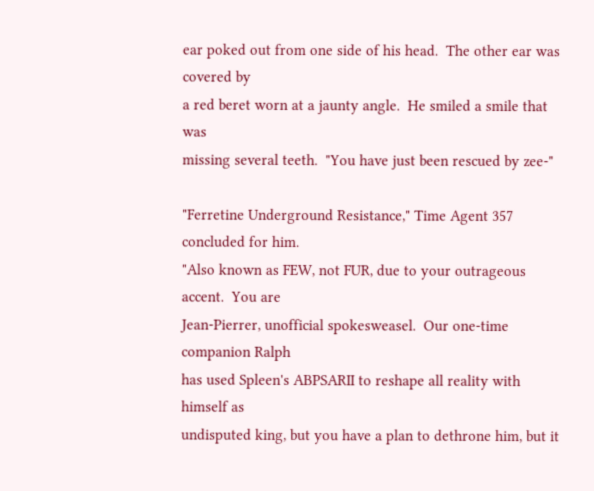ear poked out from one side of his head.  The other ear was covered by
a red beret worn at a jaunty angle.  He smiled a smile that was
missing several teeth.  "You have just been rescued by zee-"

"Ferretine Underground Resistance," Time Agent 357 concluded for him.
"Also known as FEW, not FUR, due to your outrageous accent.  You are
Jean-Pierrer, unofficial spokesweasel.  Our one-time companion Ralph
has used Spleen's ABPSARII to reshape all reality with himself as
undisputed king, but you have a plan to dethrone him, but it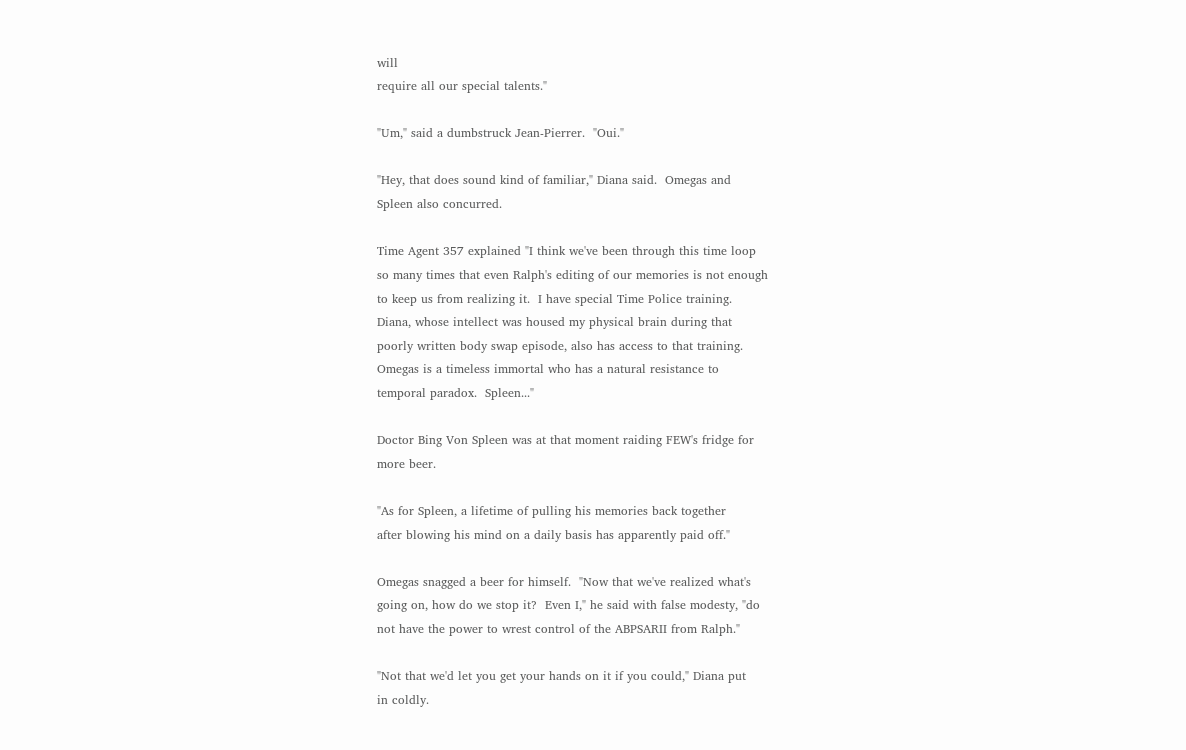will
require all our special talents."

"Um," said a dumbstruck Jean-Pierrer.  "Oui."

"Hey, that does sound kind of familiar," Diana said.  Omegas and
Spleen also concurred.

Time Agent 357 explained "I think we've been through this time loop
so many times that even Ralph's editing of our memories is not enough
to keep us from realizing it.  I have special Time Police training.
Diana, whose intellect was housed my physical brain during that
poorly written body swap episode, also has access to that training.
Omegas is a timeless immortal who has a natural resistance to
temporal paradox.  Spleen..."

Doctor Bing Von Spleen was at that moment raiding FEW's fridge for
more beer.

"As for Spleen, a lifetime of pulling his memories back together
after blowing his mind on a daily basis has apparently paid off."

Omegas snagged a beer for himself.  "Now that we've realized what's
going on, how do we stop it?  Even I," he said with false modesty, "do
not have the power to wrest control of the ABPSARII from Ralph."

"Not that we'd let you get your hands on it if you could," Diana put
in coldly.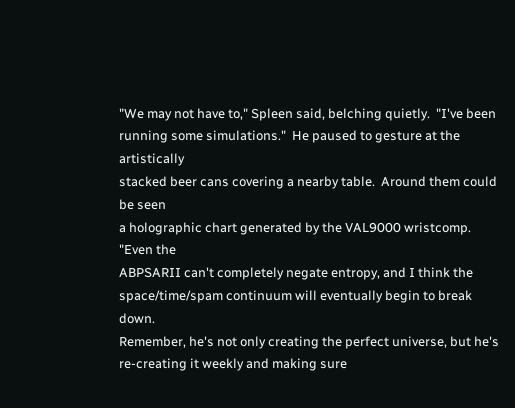"We may not have to," Spleen said, belching quietly.  "I've been
running some simulations."  He paused to gesture at the artistically
stacked beer cans covering a nearby table.  Around them could be seen
a holographic chart generated by the VAL9000 wristcomp.  "Even the
ABPSARII can't completely negate entropy, and I think the
space/time/spam continuum will eventually begin to break down.
Remember, he's not only creating the perfect universe, but he's
re-creating it weekly and making sure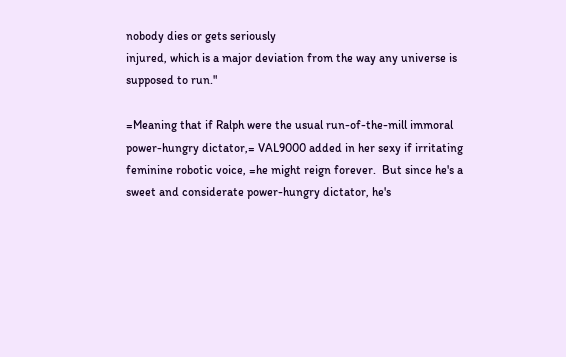nobody dies or gets seriously
injured, which is a major deviation from the way any universe is
supposed to run."

=Meaning that if Ralph were the usual run-of-the-mill immoral
power-hungry dictator,= VAL9000 added in her sexy if irritating
feminine robotic voice, =he might reign forever.  But since he's a
sweet and considerate power-hungry dictator, he's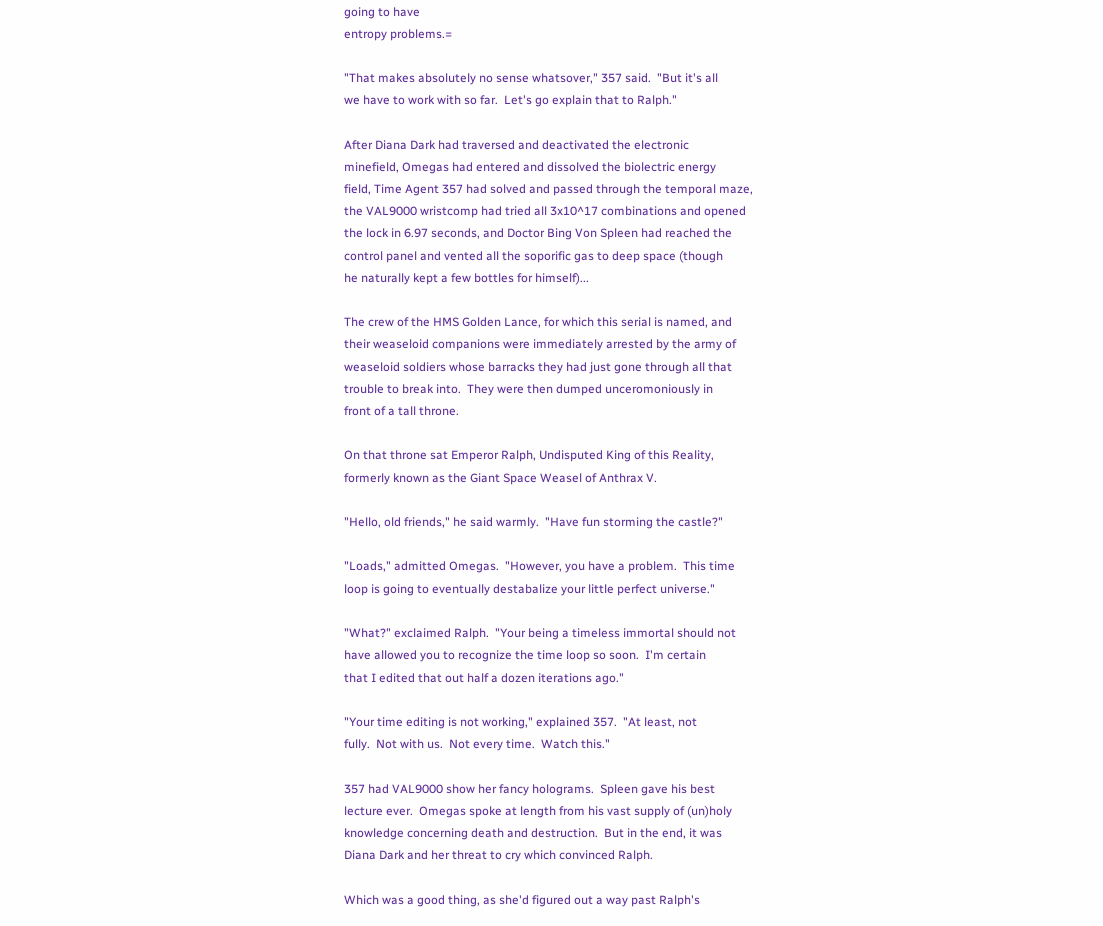going to have
entropy problems.=

"That makes absolutely no sense whatsover," 357 said.  "But it's all
we have to work with so far.  Let's go explain that to Ralph."

After Diana Dark had traversed and deactivated the electronic
minefield, Omegas had entered and dissolved the biolectric energy
field, Time Agent 357 had solved and passed through the temporal maze,
the VAL9000 wristcomp had tried all 3x10^17 combinations and opened
the lock in 6.97 seconds, and Doctor Bing Von Spleen had reached the
control panel and vented all the soporific gas to deep space (though
he naturally kept a few bottles for himself)...

The crew of the HMS Golden Lance, for which this serial is named, and
their weaseloid companions were immediately arrested by the army of
weaseloid soldiers whose barracks they had just gone through all that
trouble to break into.  They were then dumped unceromoniously in
front of a tall throne.

On that throne sat Emperor Ralph, Undisputed King of this Reality,
formerly known as the Giant Space Weasel of Anthrax V.

"Hello, old friends," he said warmly.  "Have fun storming the castle?"

"Loads," admitted Omegas.  "However, you have a problem.  This time
loop is going to eventually destabalize your little perfect universe."

"What?" exclaimed Ralph.  "Your being a timeless immortal should not
have allowed you to recognize the time loop so soon.  I'm certain
that I edited that out half a dozen iterations ago."

"Your time editing is not working," explained 357.  "At least, not
fully.  Not with us.  Not every time.  Watch this."

357 had VAL9000 show her fancy holograms.  Spleen gave his best
lecture ever.  Omegas spoke at length from his vast supply of (un)holy
knowledge concerning death and destruction.  But in the end, it was
Diana Dark and her threat to cry which convinced Ralph.

Which was a good thing, as she'd figured out a way past Ralph's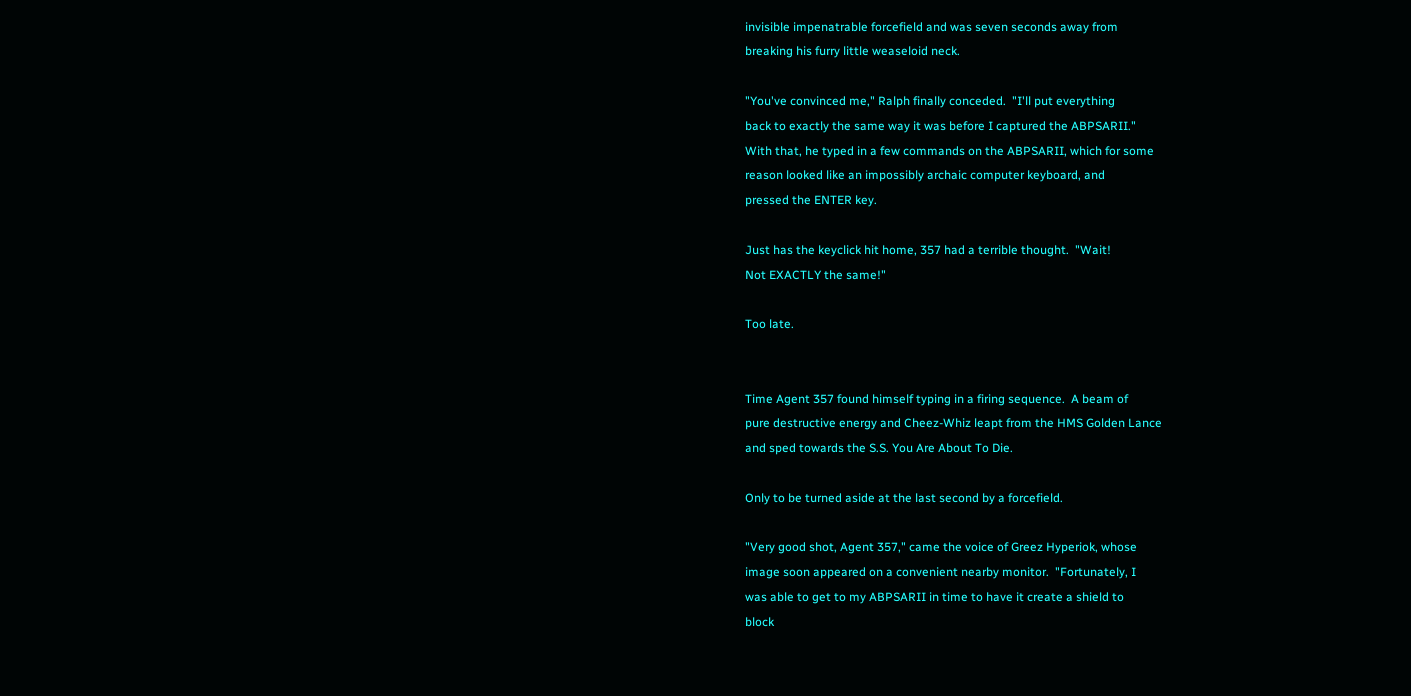invisible impenatrable forcefield and was seven seconds away from
breaking his furry little weaseloid neck.

"You've convinced me," Ralph finally conceded.  "I'll put everything
back to exactly the same way it was before I captured the ABPSARII."
With that, he typed in a few commands on the ABPSARII, which for some
reason looked like an impossibly archaic computer keyboard, and
pressed the ENTER key.

Just has the keyclick hit home, 357 had a terrible thought.  "Wait!
Not EXACTLY the same!"

Too late.


Time Agent 357 found himself typing in a firing sequence.  A beam of
pure destructive energy and Cheez-Whiz leapt from the HMS Golden Lance
and sped towards the S.S. You Are About To Die.

Only to be turned aside at the last second by a forcefield.

"Very good shot, Agent 357," came the voice of Greez Hyperiok, whose
image soon appeared on a convenient nearby monitor.  "Fortunately, I
was able to get to my ABPSARII in time to have it create a shield to
block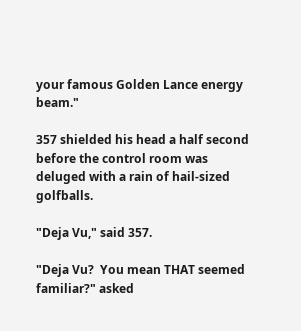your famous Golden Lance energy beam."

357 shielded his head a half second before the control room was
deluged with a rain of hail-sized golfballs.

"Deja Vu," said 357.

"Deja Vu?  You mean THAT seemed familiar?" asked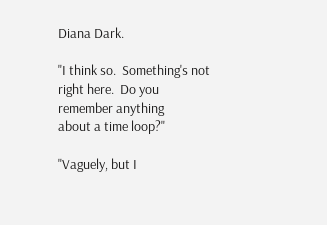Diana Dark.

"I think so.  Something's not right here.  Do you remember anything
about a time loop?"

"Vaguely, but I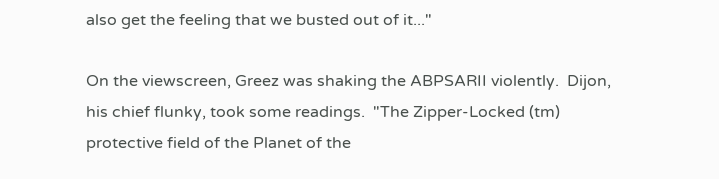also get the feeling that we busted out of it..."

On the viewscreen, Greez was shaking the ABPSARII violently.  Dijon,
his chief flunky, took some readings.  "The Zipper-Locked (tm)
protective field of the Planet of the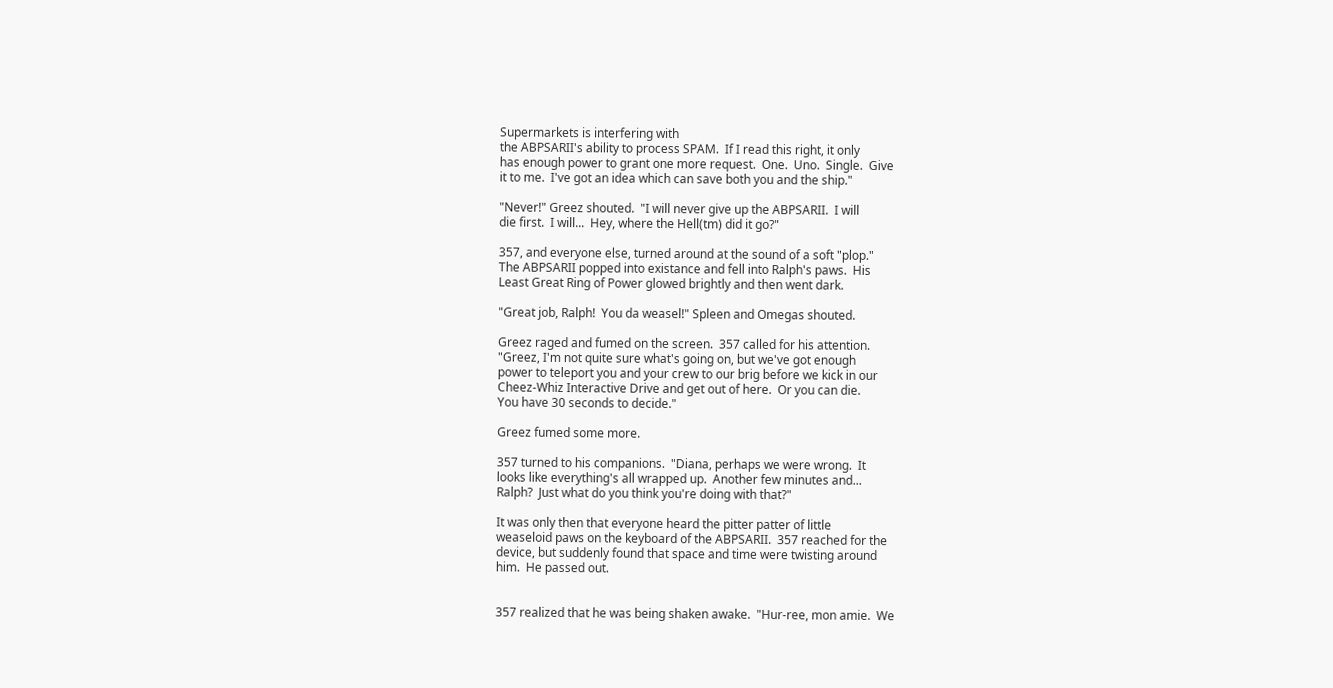Supermarkets is interfering with
the ABPSARII's ability to process SPAM.  If I read this right, it only
has enough power to grant one more request.  One.  Uno.  Single.  Give
it to me.  I've got an idea which can save both you and the ship."

"Never!" Greez shouted.  "I will never give up the ABPSARII.  I will
die first.  I will...  Hey, where the Hell(tm) did it go?"

357, and everyone else, turned around at the sound of a soft "plop."
The ABPSARII popped into existance and fell into Ralph's paws.  His
Least Great Ring of Power glowed brightly and then went dark.

"Great job, Ralph!  You da weasel!" Spleen and Omegas shouted.

Greez raged and fumed on the screen.  357 called for his attention.
"Greez, I'm not quite sure what's going on, but we've got enough
power to teleport you and your crew to our brig before we kick in our
Cheez-Whiz Interactive Drive and get out of here.  Or you can die.
You have 30 seconds to decide."

Greez fumed some more.

357 turned to his companions.  "Diana, perhaps we were wrong.  It
looks like everything's all wrapped up.  Another few minutes and...
Ralph?  Just what do you think you're doing with that?"

It was only then that everyone heard the pitter patter of little
weaseloid paws on the keyboard of the ABPSARII.  357 reached for the
device, but suddenly found that space and time were twisting around
him.  He passed out.


357 realized that he was being shaken awake.  "Hur-ree, mon amie.  We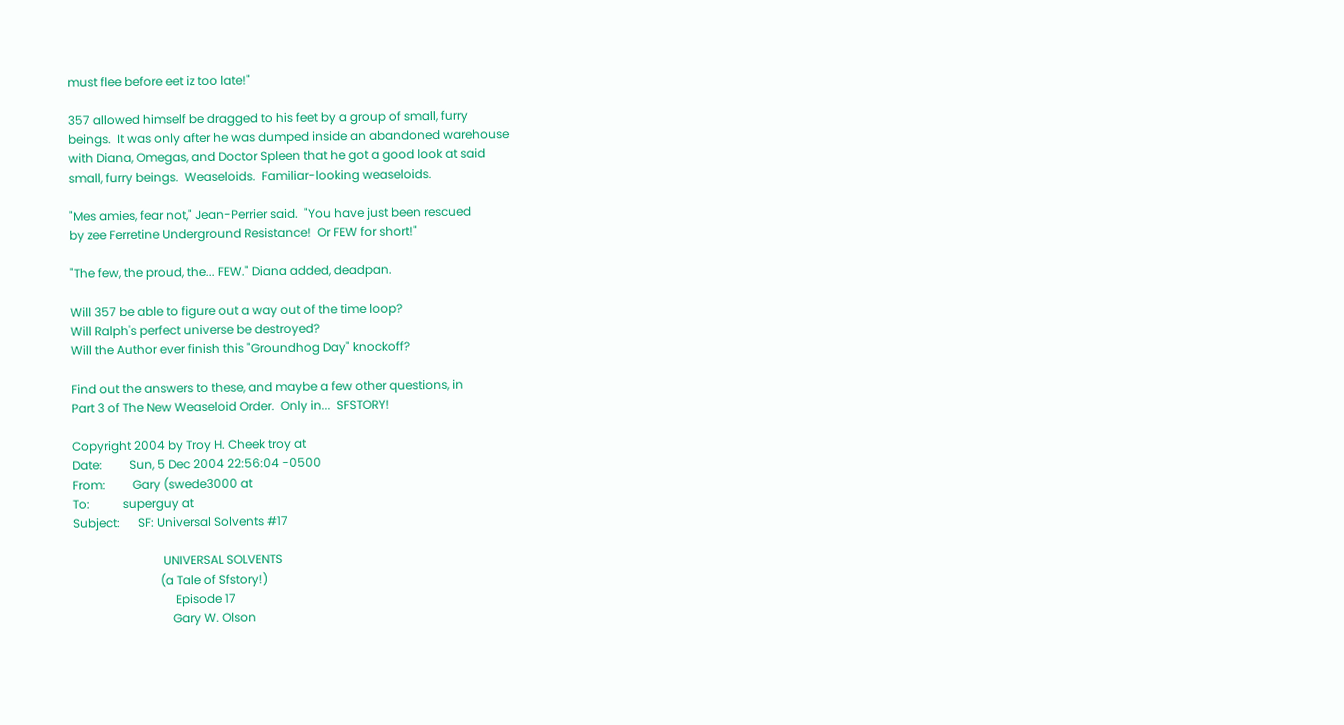must flee before eet iz too late!"

357 allowed himself be dragged to his feet by a group of small, furry
beings.  It was only after he was dumped inside an abandoned warehouse
with Diana, Omegas, and Doctor Spleen that he got a good look at said
small, furry beings.  Weaseloids.  Familiar-looking weaseloids.

"Mes amies, fear not," Jean-Perrier said.  "You have just been rescued
by zee Ferretine Underground Resistance!  Or FEW for short!"

"The few, the proud, the... FEW." Diana added, deadpan.

Will 357 be able to figure out a way out of the time loop?
Will Ralph's perfect universe be destroyed?
Will the Author ever finish this "Groundhog Day" knockoff?

Find out the answers to these, and maybe a few other questions, in
Part 3 of The New Weaseloid Order.  Only in...  SFSTORY!

Copyright 2004 by Troy H. Cheek troy at
Date:         Sun, 5 Dec 2004 22:56:04 -0500
From:         Gary (swede3000 at
To:           superguy at
Subject:      SF: Universal Solvents #17

                              UNIVERSAL SOLVENTS
                             (a Tale of Sfstory!)
                                  Episode 17
                                 Gary W. Olson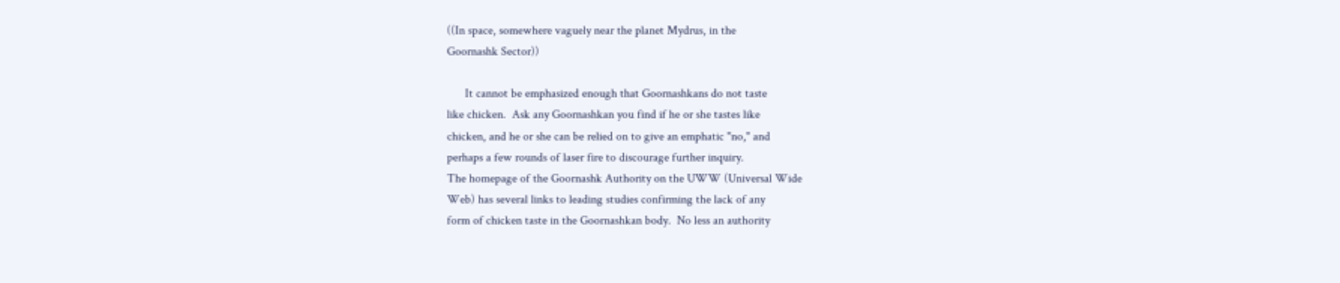((In space, somewhere vaguely near the planet Mydrus, in the
Goornashk Sector))

      It cannot be emphasized enough that Goornashkans do not taste
like chicken.  Ask any Goornashkan you find if he or she tastes like
chicken, and he or she can be relied on to give an emphatic "no," and
perhaps a few rounds of laser fire to discourage further inquiry.
The homepage of the Goornashk Authority on the UWW (Universal Wide
Web) has several links to leading studies confirming the lack of any
form of chicken taste in the Goornashkan body.  No less an authority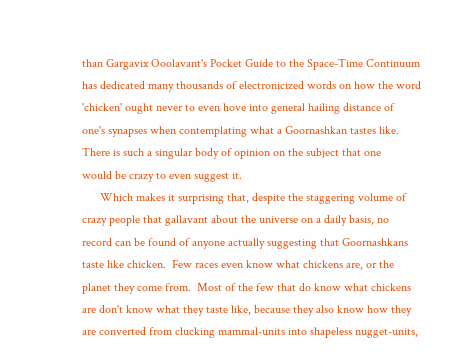than Gargavix Ooolavant's Pocket Guide to the Space-Time Continuum
has dedicated many thousands of electronicized words on how the word
'chicken' ought never to even hove into general hailing distance of
one's synapses when contemplating what a Goornashkan tastes like.
There is such a singular body of opinion on the subject that one
would be crazy to even suggest it.
      Which makes it surprising that, despite the staggering volume of
crazy people that gallavant about the universe on a daily basis, no
record can be found of anyone actually suggesting that Goornashkans
taste like chicken.  Few races even know what chickens are, or the
planet they come from.  Most of the few that do know what chickens
are don't know what they taste like, because they also know how they
are converted from clucking mammal-units into shapeless nugget-units,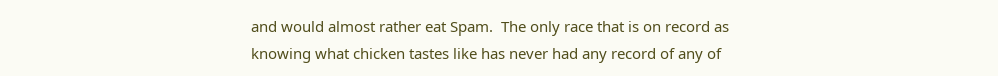and would almost rather eat Spam.  The only race that is on record as
knowing what chicken tastes like has never had any record of any of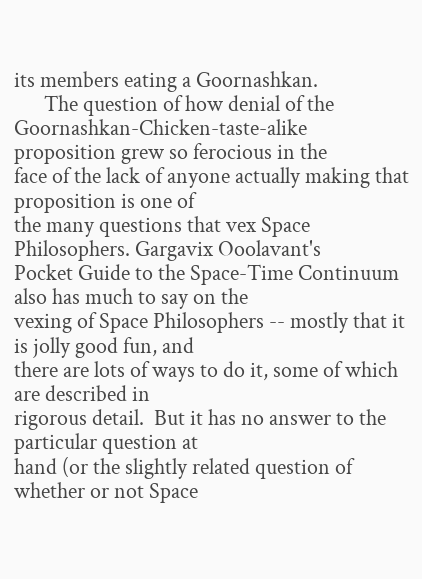its members eating a Goornashkan.
      The question of how denial of the
Goornashkan-Chicken-taste-alike proposition grew so ferocious in the
face of the lack of anyone actually making that proposition is one of
the many questions that vex Space Philosophers. Gargavix Ooolavant's
Pocket Guide to the Space-Time Continuum also has much to say on the
vexing of Space Philosophers -- mostly that it is jolly good fun, and
there are lots of ways to do it, some of which are described in
rigorous detail.  But it has no answer to the particular question at
hand (or the slightly related question of whether or not Space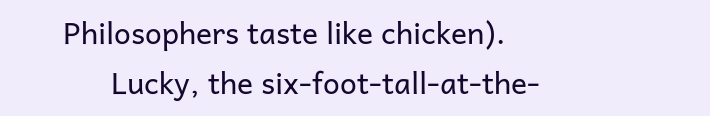Philosophers taste like chicken).
      Lucky, the six-foot-tall-at-the-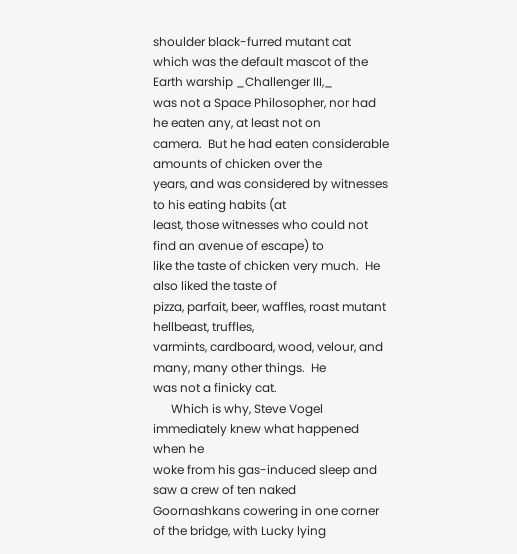shoulder black-furred mutant cat
which was the default mascot of the Earth warship _Challenger III,_
was not a Space Philosopher, nor had he eaten any, at least not on
camera.  But he had eaten considerable amounts of chicken over the
years, and was considered by witnesses to his eating habits (at
least, those witnesses who could not find an avenue of escape) to
like the taste of chicken very much.  He also liked the taste of
pizza, parfait, beer, waffles, roast mutant hellbeast, truffles,
varmints, cardboard, wood, velour, and many, many other things.  He
was not a finicky cat.
      Which is why, Steve Vogel immediately knew what happened when he
woke from his gas-induced sleep and saw a crew of ten naked
Goornashkans cowering in one corner of the bridge, with Lucky lying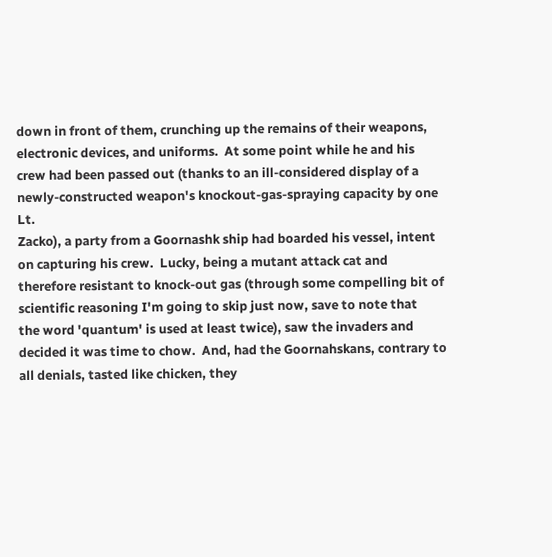down in front of them, crunching up the remains of their weapons,
electronic devices, and uniforms.  At some point while he and his
crew had been passed out (thanks to an ill-considered display of a
newly-constructed weapon's knockout-gas-spraying capacity by one Lt.
Zacko), a party from a Goornashk ship had boarded his vessel, intent
on capturing his crew.  Lucky, being a mutant attack cat and
therefore resistant to knock-out gas (through some compelling bit of
scientific reasoning I'm going to skip just now, save to note that
the word 'quantum' is used at least twice), saw the invaders and
decided it was time to chow.  And, had the Goornahskans, contrary to
all denials, tasted like chicken, they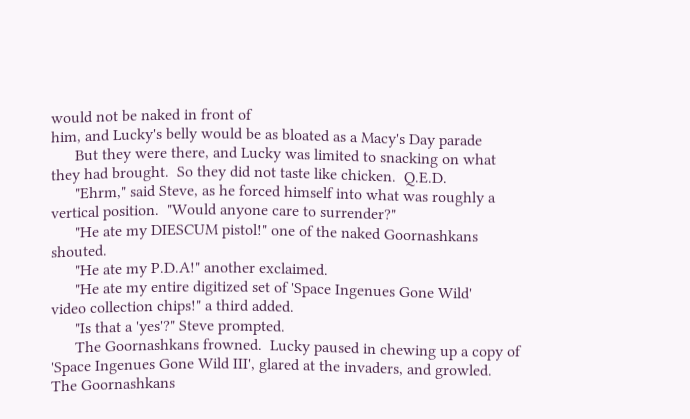would not be naked in front of
him, and Lucky's belly would be as bloated as a Macy's Day parade
      But they were there, and Lucky was limited to snacking on what
they had brought.  So they did not taste like chicken.  Q.E.D.
      "Ehrm," said Steve, as he forced himself into what was roughly a
vertical position.  "Would anyone care to surrender?"
      "He ate my DIESCUM pistol!" one of the naked Goornashkans shouted.
      "He ate my P.D.A!" another exclaimed.
      "He ate my entire digitized set of 'Space Ingenues Gone Wild'
video collection chips!" a third added.
      "Is that a 'yes'?" Steve prompted.
      The Goornashkans frowned.  Lucky paused in chewing up a copy of
'Space Ingenues Gone Wild III', glared at the invaders, and growled.
The Goornashkans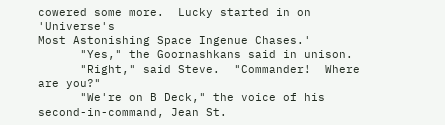cowered some more.  Lucky started in on 'Universe's
Most Astonishing Space Ingenue Chases.'
      "Yes," the Goornashkans said in unison.
      "Right," said Steve.  "Commander!  Where are you?"
      "We're on B Deck," the voice of his second-in-command, Jean St.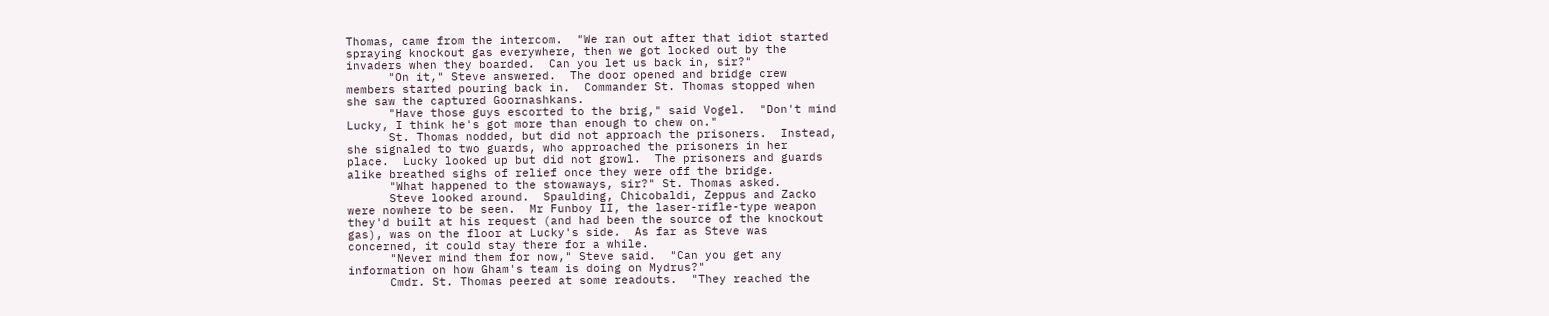Thomas, came from the intercom.  "We ran out after that idiot started
spraying knockout gas everywhere, then we got locked out by the
invaders when they boarded.  Can you let us back in, sir?"
      "On it," Steve answered.  The door opened and bridge crew
members started pouring back in.  Commander St. Thomas stopped when
she saw the captured Goornashkans.
      "Have those guys escorted to the brig," said Vogel.  "Don't mind
Lucky, I think he's got more than enough to chew on."
      St. Thomas nodded, but did not approach the prisoners.  Instead,
she signaled to two guards, who approached the prisoners in her
place.  Lucky looked up but did not growl.  The prisoners and guards
alike breathed sighs of relief once they were off the bridge.
      "What happened to the stowaways, sir?" St. Thomas asked.
      Steve looked around.  Spaulding, Chicobaldi, Zeppus and Zacko
were nowhere to be seen.  Mr Funboy II, the laser-rifle-type weapon
they'd built at his request (and had been the source of the knockout
gas), was on the floor at Lucky's side.  As far as Steve was
concerned, it could stay there for a while.
      "Never mind them for now," Steve said.  "Can you get any
information on how Gham's team is doing on Mydrus?"
      Cmdr. St. Thomas peered at some readouts.  "They reached the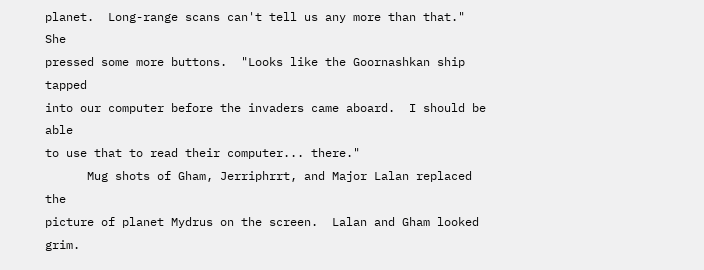planet.  Long-range scans can't tell us any more than that."  She
pressed some more buttons.  "Looks like the Goornashkan ship tapped
into our computer before the invaders came aboard.  I should be able
to use that to read their computer... there."
      Mug shots of Gham, Jerriphrrt, and Major Lalan replaced the
picture of planet Mydrus on the screen.  Lalan and Gham looked grim.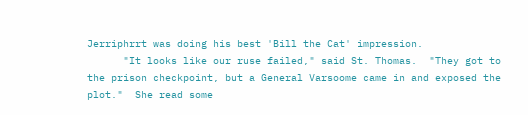Jerriphrrt was doing his best 'Bill the Cat' impression.
      "It looks like our ruse failed," said St. Thomas.  "They got to
the prison checkpoint, but a General Varsoome came in and exposed the
plot."  She read some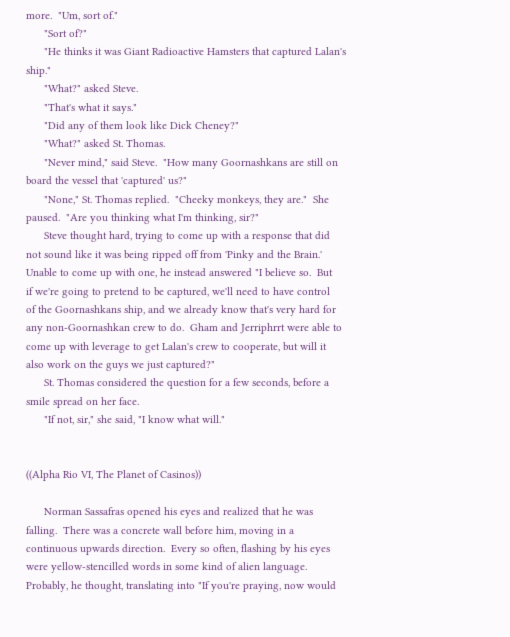more.  "Um, sort of."
      "Sort of?"
      "He thinks it was Giant Radioactive Hamsters that captured Lalan's ship."
      "What?" asked Steve.
      "That's what it says."
      "Did any of them look like Dick Cheney?"
      "What?" asked St. Thomas.
      "Never mind," said Steve.  "How many Goornashkans are still on
board the vessel that 'captured' us?"
      "None," St. Thomas replied.  "Cheeky monkeys, they are."  She
paused.  "Are you thinking what I'm thinking, sir?"
      Steve thought hard, trying to come up with a response that did
not sound like it was being ripped off from 'Pinky and the Brain.'
Unable to come up with one, he instead answered "I believe so.  But
if we're going to pretend to be captured, we'll need to have control
of the Goornashkans ship, and we already know that's very hard for
any non-Goornashkan crew to do.  Gham and Jerriphrrt were able to
come up with leverage to get Lalan's crew to cooperate, but will it
also work on the guys we just captured?"
      St. Thomas considered the question for a few seconds, before a
smile spread on her face.
      "If not, sir," she said, "I know what will."


((Alpha Rio VI, The Planet of Casinos))

      Norman Sassafras opened his eyes and realized that he was
falling.  There was a concrete wall before him, moving in a
continuous upwards direction.  Every so often, flashing by his eyes
were yellow-stencilled words in some kind of alien language.
Probably, he thought, translating into "If you're praying, now would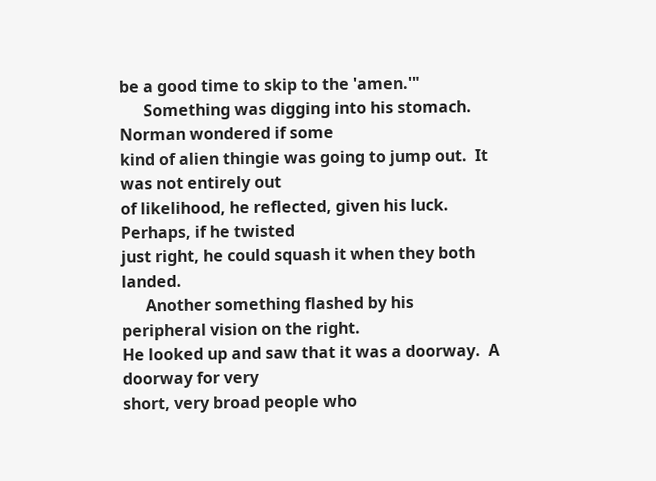be a good time to skip to the 'amen.'"
      Something was digging into his stomach.  Norman wondered if some
kind of alien thingie was going to jump out.  It was not entirely out
of likelihood, he reflected, given his luck.  Perhaps, if he twisted
just right, he could squash it when they both landed.
      Another something flashed by his peripheral vision on the right.
He looked up and saw that it was a doorway.  A doorway for very
short, very broad people who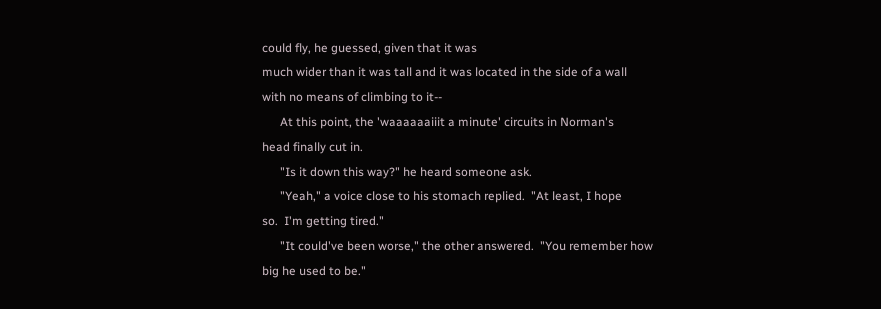could fly, he guessed, given that it was
much wider than it was tall and it was located in the side of a wall
with no means of climbing to it--
      At this point, the 'waaaaaaiiit a minute' circuits in Norman's
head finally cut in.
      "Is it down this way?" he heard someone ask.
      "Yeah," a voice close to his stomach replied.  "At least, I hope
so.  I'm getting tired."
      "It could've been worse," the other answered.  "You remember how
big he used to be."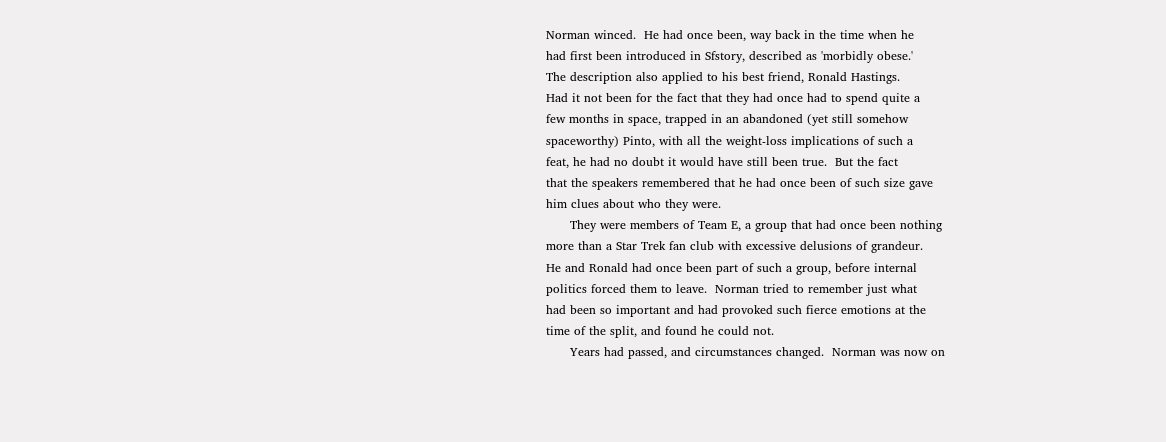Norman winced.  He had once been, way back in the time when he
had first been introduced in Sfstory, described as 'morbidly obese.'
The description also applied to his best friend, Ronald Hastings.
Had it not been for the fact that they had once had to spend quite a
few months in space, trapped in an abandoned (yet still somehow
spaceworthy) Pinto, with all the weight-loss implications of such a
feat, he had no doubt it would have still been true.  But the fact
that the speakers remembered that he had once been of such size gave
him clues about who they were.
      They were members of Team E, a group that had once been nothing
more than a Star Trek fan club with excessive delusions of grandeur.
He and Ronald had once been part of such a group, before internal
politics forced them to leave.  Norman tried to remember just what
had been so important and had provoked such fierce emotions at the
time of the split, and found he could not.
      Years had passed, and circumstances changed.  Norman was now on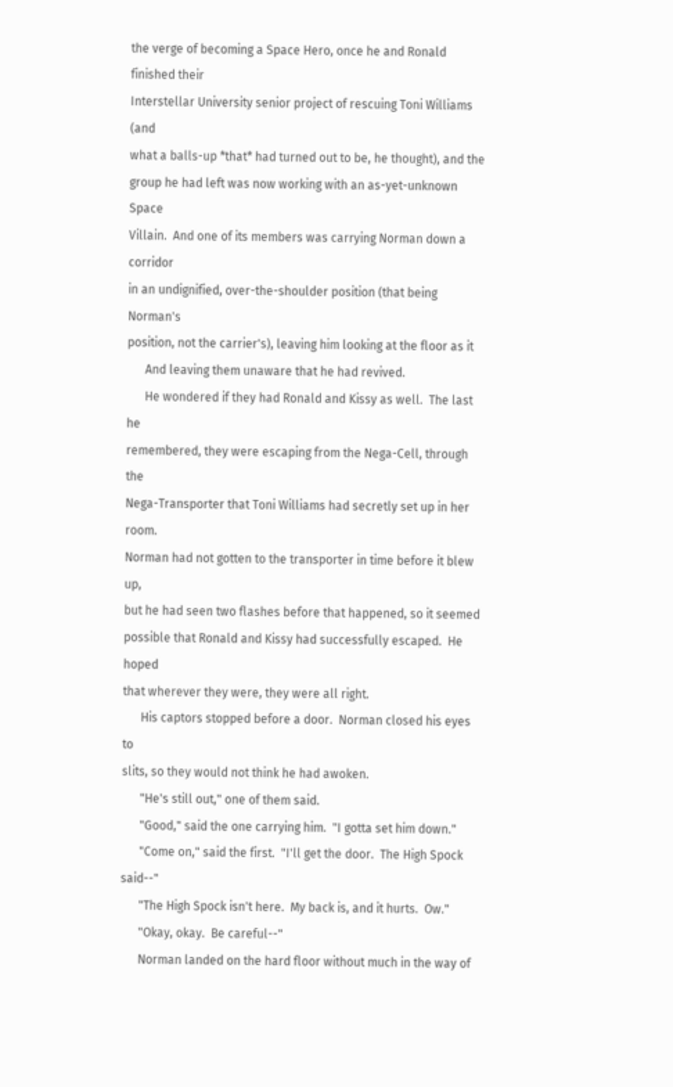the verge of becoming a Space Hero, once he and Ronald finished their
Interstellar University senior project of rescuing Toni Williams (and
what a balls-up *that* had turned out to be, he thought), and the
group he had left was now working with an as-yet-unknown Space
Villain.  And one of its members was carrying Norman down a corridor
in an undignified, over-the-shoulder position (that being Norman's
position, not the carrier's), leaving him looking at the floor as it
      And leaving them unaware that he had revived.
      He wondered if they had Ronald and Kissy as well.  The last he
remembered, they were escaping from the Nega-Cell, through the
Nega-Transporter that Toni Williams had secretly set up in her room.
Norman had not gotten to the transporter in time before it blew up,
but he had seen two flashes before that happened, so it seemed
possible that Ronald and Kissy had successfully escaped.  He hoped
that wherever they were, they were all right.
      His captors stopped before a door.  Norman closed his eyes to
slits, so they would not think he had awoken.
      "He's still out," one of them said.
      "Good," said the one carrying him.  "I gotta set him down."
      "Come on," said the first.  "I'll get the door.  The High Spock said--"
      "The High Spock isn't here.  My back is, and it hurts.  Ow."
      "Okay, okay.  Be careful--"
      Norman landed on the hard floor without much in the way of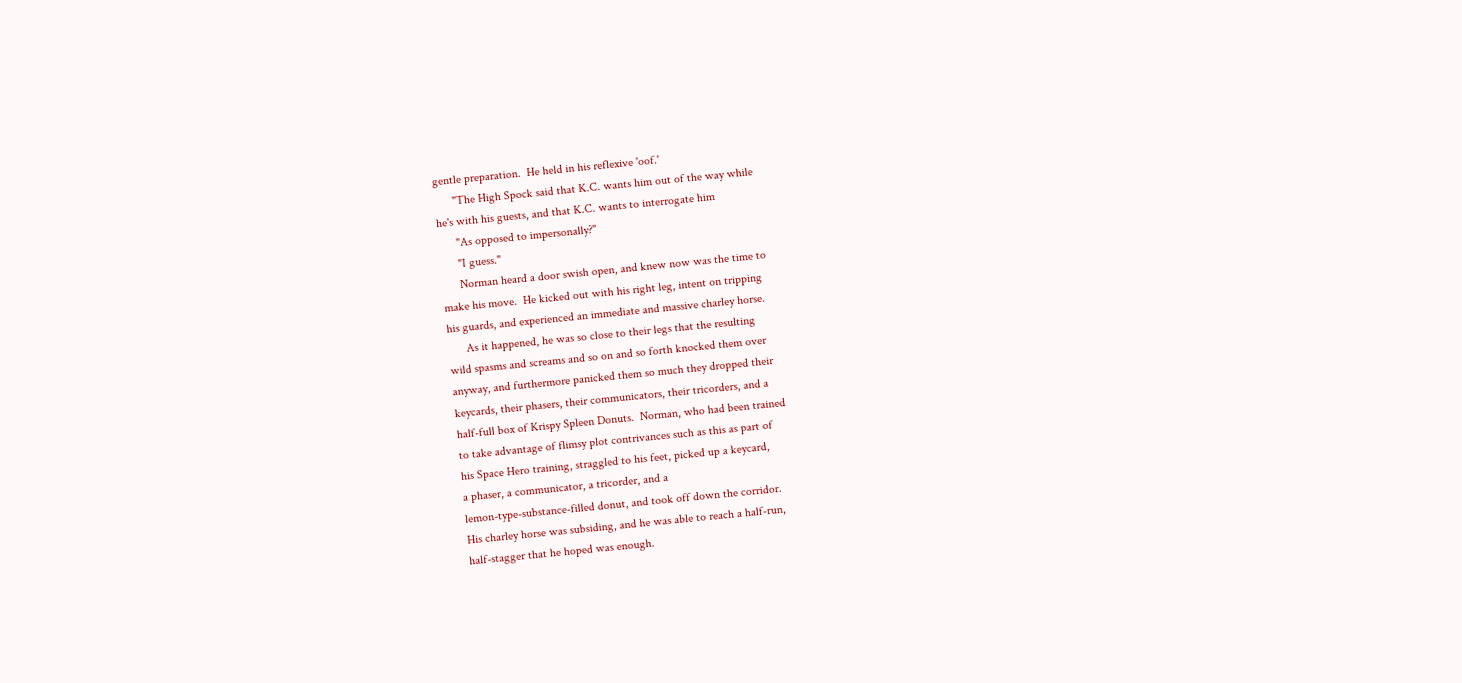gentle preparation.  He held in his reflexive 'oof.'
      "The High Spock said that K.C. wants him out of the way while
he's with his guests, and that K.C. wants to interrogate him
      "As opposed to impersonally?"
      "I guess."
      Norman heard a door swish open, and knew now was the time to
make his move.  He kicked out with his right leg, intent on tripping
his guards, and experienced an immediate and massive charley horse.
      As it happened, he was so close to their legs that the resulting
wild spasms and screams and so on and so forth knocked them over
anyway, and furthermore panicked them so much they dropped their
keycards, their phasers, their communicators, their tricorders, and a
half-full box of Krispy Spleen Donuts.  Norman, who had been trained
to take advantage of flimsy plot contrivances such as this as part of
his Space Hero training, straggled to his feet, picked up a keycard,
a phaser, a communicator, a tricorder, and a
lemon-type-substance-filled donut, and took off down the corridor.
His charley horse was subsiding, and he was able to reach a half-run,
half-stagger that he hoped was enough.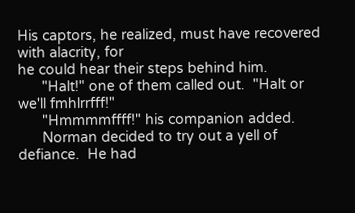His captors, he realized, must have recovered with alacrity, for
he could hear their steps behind him.
      "Halt!" one of them called out.  "Halt or we'll fmhlrrfff!"
      "Hmmmmffff!" his companion added.
      Norman decided to try out a yell of defiance.  He had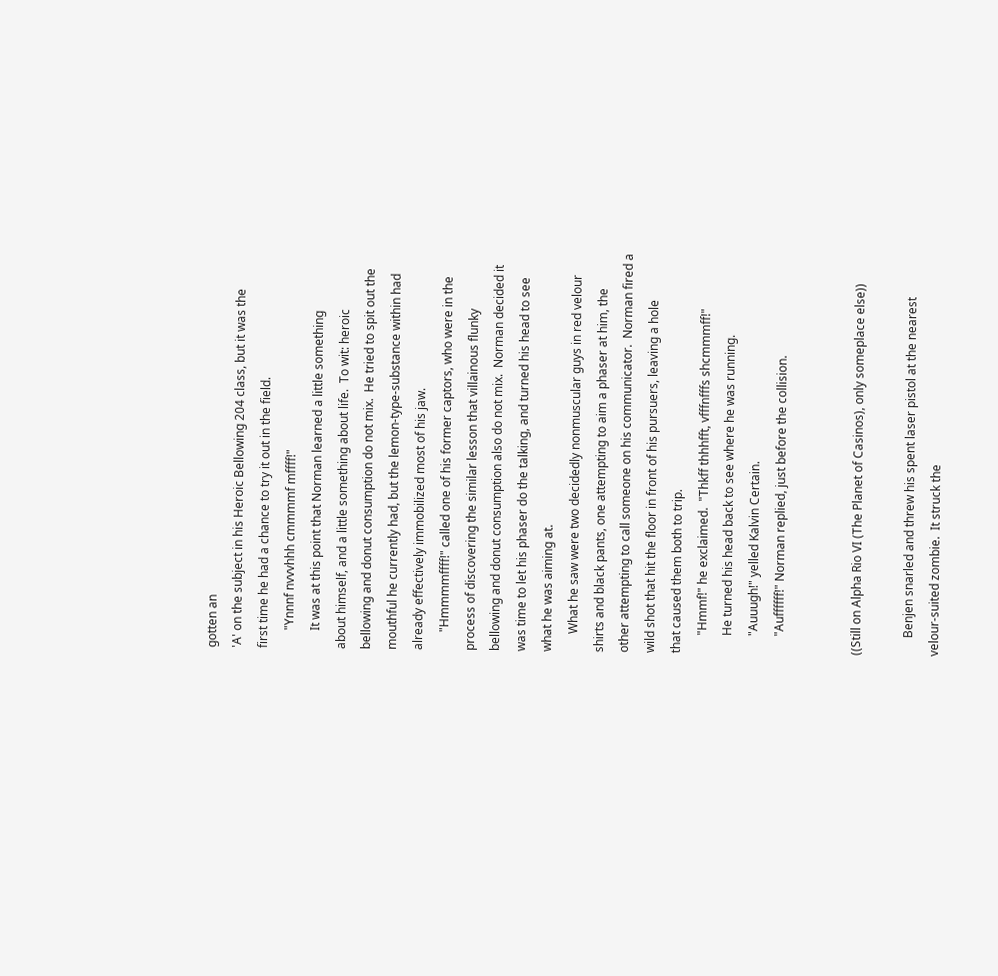gotten an
'A' on the subject in his Heroic Bellowing 204 class, but it was the
first time he had a chance to try it out in the field.
      "Ynnnf nvvvhhh cmmmmf mffff!"
      It was at this point that Norman learned a little something
about himself, and a little something about life.  To wit: heroic
bellowing and donut consumption do not mix.  He tried to spit out the
mouthful he currently had, but the lemon-type-substance within had
already effectively immobilized most of his jaw.
      "Hmmmmffff!" called one of his former captors, who were in the
process of discovering the similar lesson that villainous flunky
bellowing and donut consumption also do not mix.  Norman decided it
was time to let his phaser do the talking, and turned his head to see
what he was aiming at.
      What he saw were two decidedly nonmuscular guys in red velour
shirts and black pants, one attempting to aim a phaser at him, the
other attempting to call someone on his communicator.  Norman fired a
wild shot that hit the floor in front of his pursuers, leaving a hole
that caused them both to trip.
      "Hmmf!" he exclaimed.  "Thkff thhhfft, vfffnfffs shcmmmff!"
      He turned his head back to see where he was running.
      "Auuugh!" yelled Kalvin Certain.
      "Auffffff!" Norman replied, just before the collision.


((Still on Alpha Rio VI (The Planet of Casinos), only someplace else))

      Benjen snarled and threw his spent laser pistol at the nearest
velour-suited zombie.  It struck the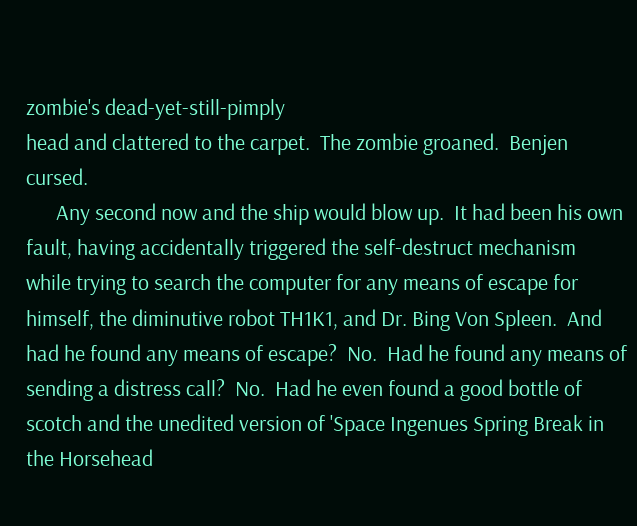zombie's dead-yet-still-pimply
head and clattered to the carpet.  The zombie groaned.  Benjen cursed.
      Any second now and the ship would blow up.  It had been his own
fault, having accidentally triggered the self-destruct mechanism
while trying to search the computer for any means of escape for
himself, the diminutive robot TH1K1, and Dr. Bing Von Spleen.  And
had he found any means of escape?  No.  Had he found any means of
sending a distress call?  No.  Had he even found a good bottle of
scotch and the unedited version of 'Space Ingenues Spring Break in
the Horsehead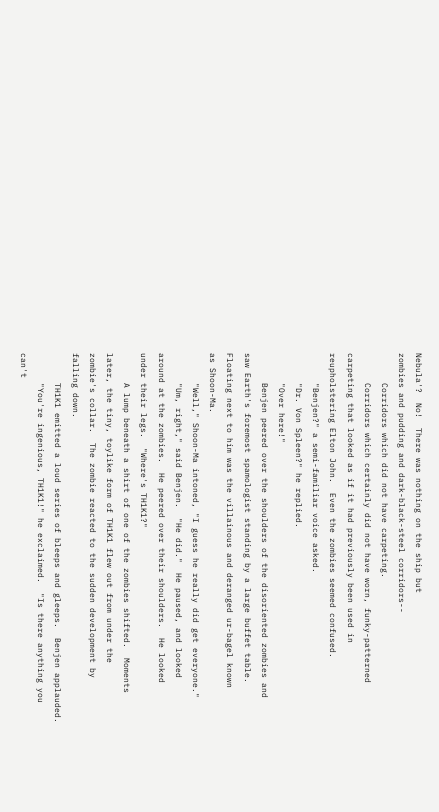Nebula'?  No!  There was nothing on the ship but
zombies and pudding and dark-black-steel corridors--
      Corridors which did not have carpeting.
      Corridors which certainly did not have worn, funky-patterned
carpeting that looked as if it had previously been used in
reupholstering Elton John.  Even the zombies seemed confused.
      "Benjen?" a semi-familiar voice asked.
      "Dr. Von Spleen?" he replied.
      "Over here!"
      Benjen peered over the shoulders of the disoriented zombies and
saw Earth's foremost spamologist standing by a large buffet table.
Floating next to him was the villainous and deranged ur-bagel known
as Shoon-Ma.
      "Well," Shoon-Ma intoned, "I guess he really did get everyone."
      "Um, right," said Benjen.  "He did."  He paused, and looked
around at the zombies.  He peered over their shoulders.  He looked
under their legs.  "Where's TH1K1?"
      A lump beneath a shirt of one of the zombies shifted.  Moments
later, the tiny, toylike form of TH1K1 flew out from under the
zombie's collar.  The zombie reacted to the sudden development by
falling down.
      TH1K1 emitted a loud series of bleeps and gleeps.  Benjen applauded.
      "You're ingenious, TH1K1!" he exclaimed.  "Is there anything you
can't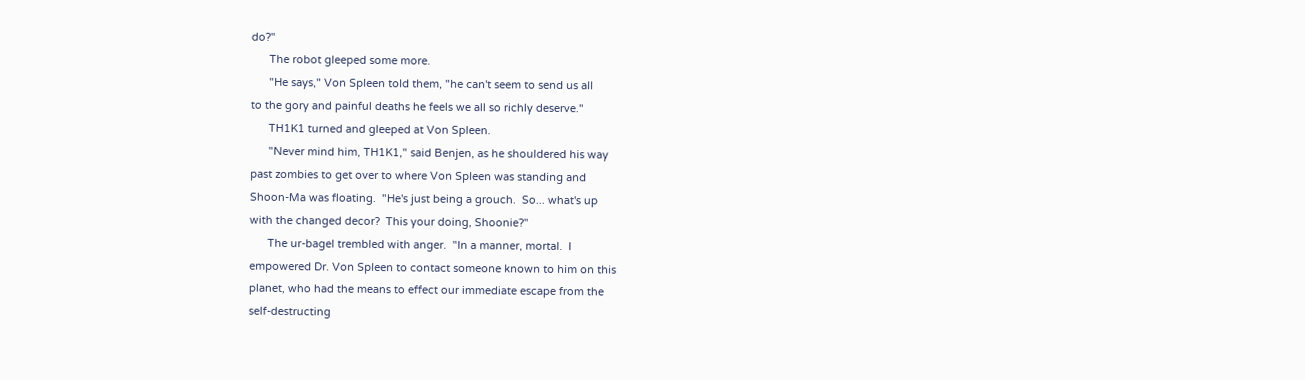do?"
      The robot gleeped some more.
      "He says," Von Spleen told them, "he can't seem to send us all
to the gory and painful deaths he feels we all so richly deserve."
      TH1K1 turned and gleeped at Von Spleen.
      "Never mind him, TH1K1," said Benjen, as he shouldered his way
past zombies to get over to where Von Spleen was standing and
Shoon-Ma was floating.  "He's just being a grouch.  So... what's up
with the changed decor?  This your doing, Shoonie?"
      The ur-bagel trembled with anger.  "In a manner, mortal.  I
empowered Dr. Von Spleen to contact someone known to him on this
planet, who had the means to effect our immediate escape from the
self-destructing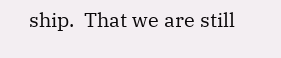ship.  That we are still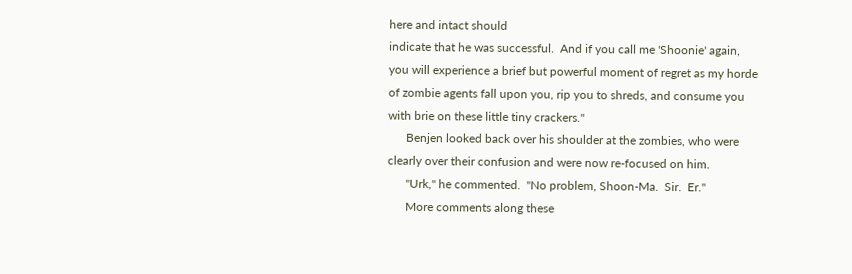here and intact should
indicate that he was successful.  And if you call me 'Shoonie' again,
you will experience a brief but powerful moment of regret as my horde
of zombie agents fall upon you, rip you to shreds, and consume you
with brie on these little tiny crackers."
      Benjen looked back over his shoulder at the zombies, who were
clearly over their confusion and were now re-focused on him.
      "Urk," he commented.  "No problem, Shoon-Ma.  Sir.  Er."
      More comments along these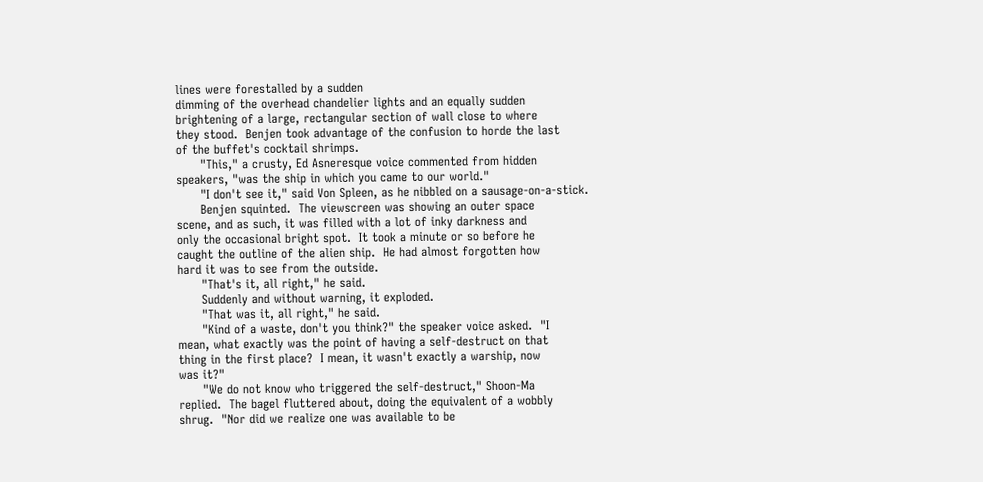lines were forestalled by a sudden
dimming of the overhead chandelier lights and an equally sudden
brightening of a large, rectangular section of wall close to where
they stood.  Benjen took advantage of the confusion to horde the last
of the buffet's cocktail shrimps.
      "This," a crusty, Ed Asneresque voice commented from hidden
speakers, "was the ship in which you came to our world."
      "I don't see it," said Von Spleen, as he nibbled on a sausage-on-a-stick.
      Benjen squinted.  The viewscreen was showing an outer space
scene, and as such, it was filled with a lot of inky darkness and
only the occasional bright spot.  It took a minute or so before he
caught the outline of the alien ship.  He had almost forgotten how
hard it was to see from the outside.
      "That's it, all right," he said.
      Suddenly and without warning, it exploded.
      "That was it, all right," he said.
      "Kind of a waste, don't you think?" the speaker voice asked.  "I
mean, what exactly was the point of having a self-destruct on that
thing in the first place?  I mean, it wasn't exactly a warship, now
was it?"
      "We do not know who triggered the self-destruct," Shoon-Ma
replied.  The bagel fluttered about, doing the equivalent of a wobbly
shrug.  "Nor did we realize one was available to be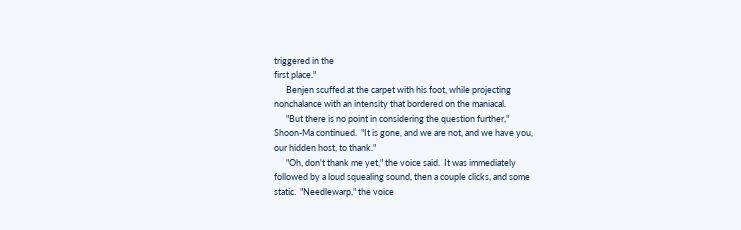triggered in the
first place."
      Benjen scuffed at the carpet with his foot, while projecting
nonchalance with an intensity that bordered on the maniacal.
      "But there is no point in considering the question further,"
Shoon-Ma continued.  "It is gone, and we are not, and we have you,
our hidden host, to thank."
      "Oh, don't thank me yet," the voice said.  It was immediately
followed by a loud squealing sound, then a couple clicks, and some
static.  "Needlewarp," the voice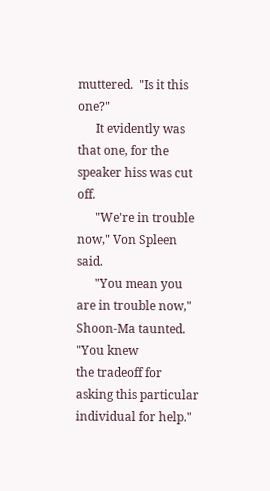muttered.  "Is it this one?"
      It evidently was that one, for the speaker hiss was cut off.
      "We're in trouble now," Von Spleen said.
      "You mean you are in trouble now," Shoon-Ma taunted.  "You knew
the tradeoff for asking this particular individual for help."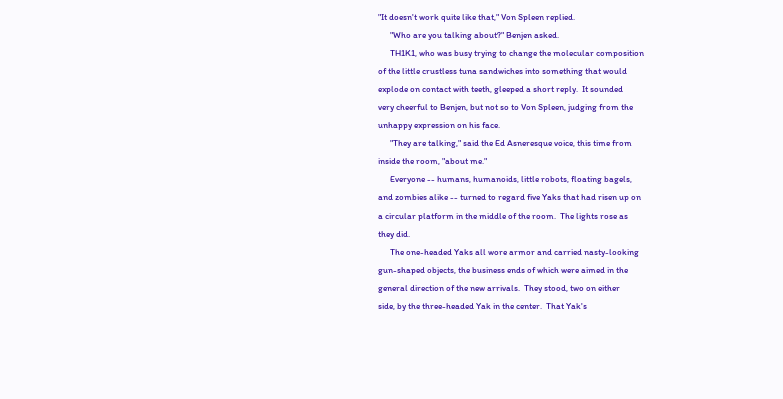"It doesn't work quite like that," Von Spleen replied.
      "Who are you talking about?" Benjen asked.
      TH1K1, who was busy trying to change the molecular composition
of the little crustless tuna sandwiches into something that would
explode on contact with teeth, gleeped a short reply.  It sounded
very cheerful to Benjen, but not so to Von Spleen, judging from the
unhappy expression on his face.
      "They are talking," said the Ed Asneresque voice, this time from
inside the room, "about me."
      Everyone -- humans, humanoids, little robots, floating bagels,
and zombies alike -- turned to regard five Yaks that had risen up on
a circular platform in the middle of the room.  The lights rose as
they did.
      The one-headed Yaks all wore armor and carried nasty-looking
gun-shaped objects, the business ends of which were aimed in the
general direction of the new arrivals.  They stood, two on either
side, by the three-headed Yak in the center.  That Yak's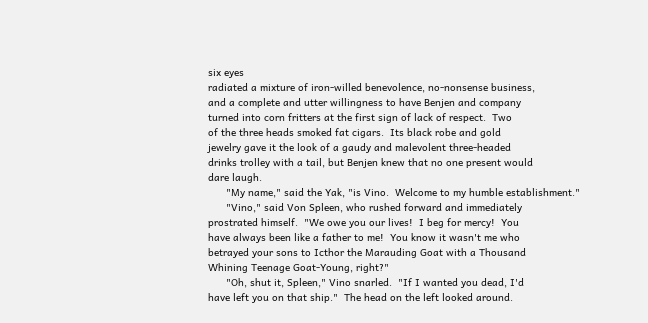six eyes
radiated a mixture of iron-willed benevolence, no-nonsense business,
and a complete and utter willingness to have Benjen and company
turned into corn fritters at the first sign of lack of respect.  Two
of the three heads smoked fat cigars.  Its black robe and gold
jewelry gave it the look of a gaudy and malevolent three-headed
drinks trolley with a tail, but Benjen knew that no one present would
dare laugh.
      "My name," said the Yak, "is Vino.  Welcome to my humble establishment."
      "Vino," said Von Spleen, who rushed forward and immediately
prostrated himself.  "We owe you our lives!  I beg for mercy!  You
have always been like a father to me!  You know it wasn't me who
betrayed your sons to Icthor the Marauding Goat with a Thousand
Whining Teenage Goat-Young, right?"
      "Oh, shut it, Spleen," Vino snarled.  "If I wanted you dead, I'd
have left you on that ship."  The head on the left looked around.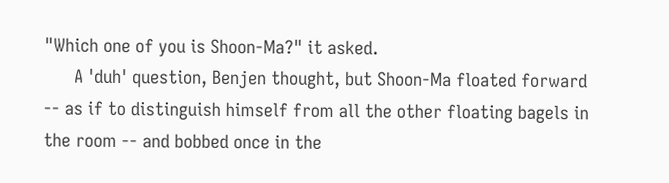"Which one of you is Shoon-Ma?" it asked.
      A 'duh' question, Benjen thought, but Shoon-Ma floated forward
-- as if to distinguish himself from all the other floating bagels in
the room -- and bobbed once in the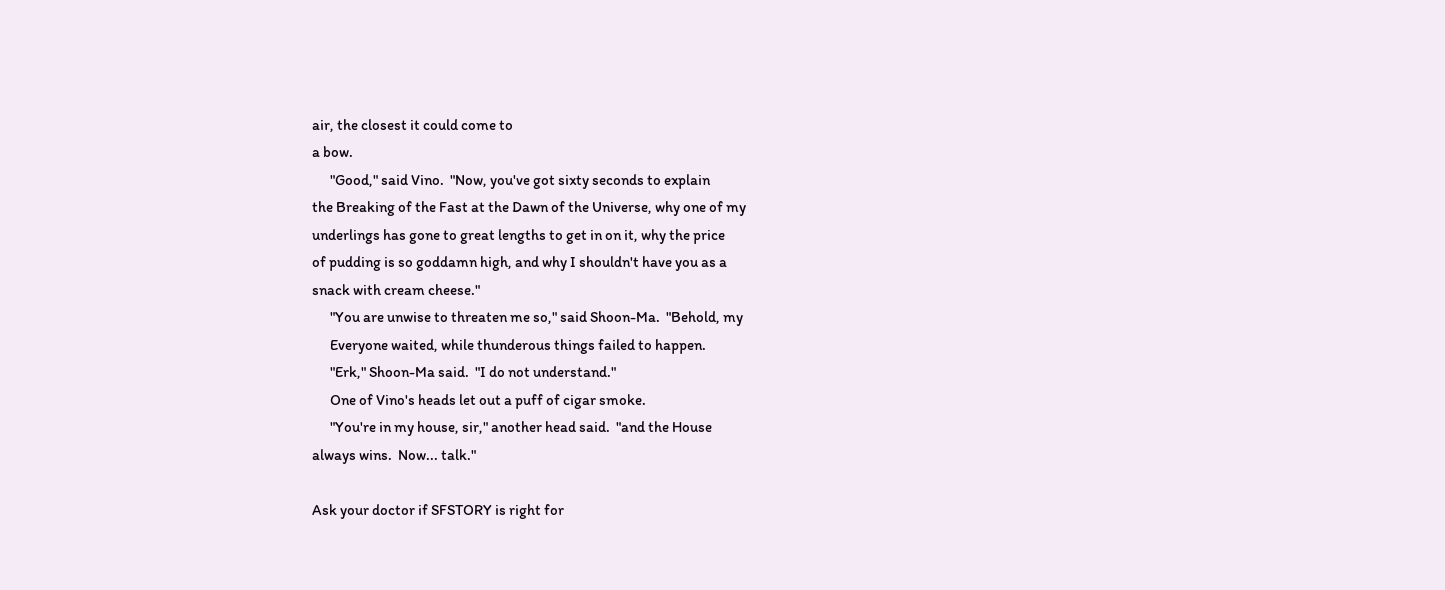air, the closest it could come to
a bow.
      "Good," said Vino.  "Now, you've got sixty seconds to explain
the Breaking of the Fast at the Dawn of the Universe, why one of my
underlings has gone to great lengths to get in on it, why the price
of pudding is so goddamn high, and why I shouldn't have you as a
snack with cream cheese."
      "You are unwise to threaten me so," said Shoon-Ma.  "Behold, my
      Everyone waited, while thunderous things failed to happen.
      "Erk," Shoon-Ma said.  "I do not understand."
      One of Vino's heads let out a puff of cigar smoke.
      "You're in my house, sir," another head said.  "and the House
always wins.  Now... talk."

Ask your doctor if SFSTORY is right for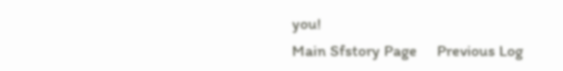you!
Main Sfstory Page     Previous Log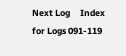Next Log     Index for Logs 091-119